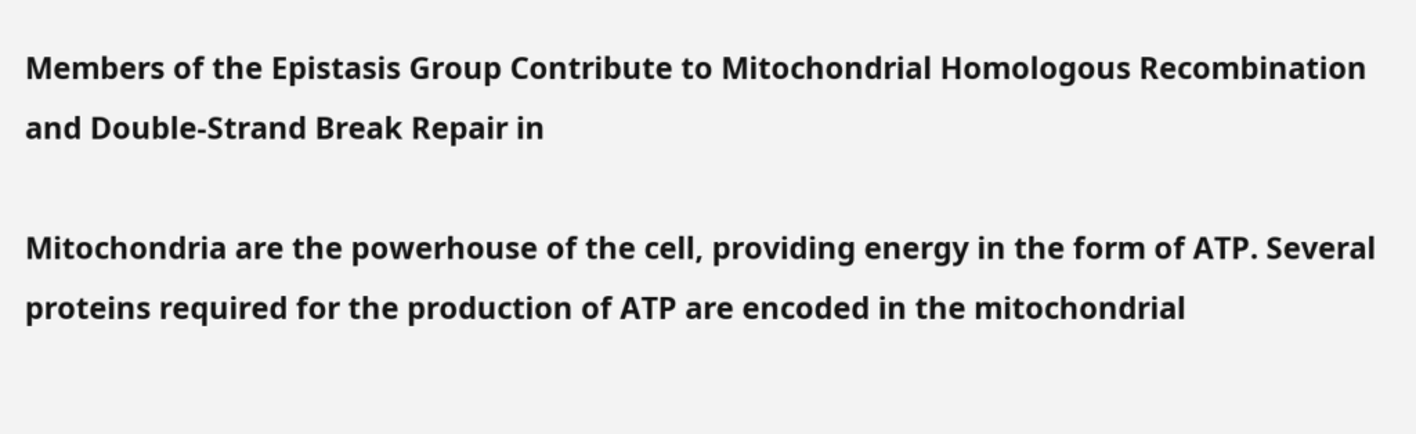Members of the Epistasis Group Contribute to Mitochondrial Homologous Recombination and Double-Strand Break Repair in

Mitochondria are the powerhouse of the cell, providing energy in the form of ATP. Several proteins required for the production of ATP are encoded in the mitochondrial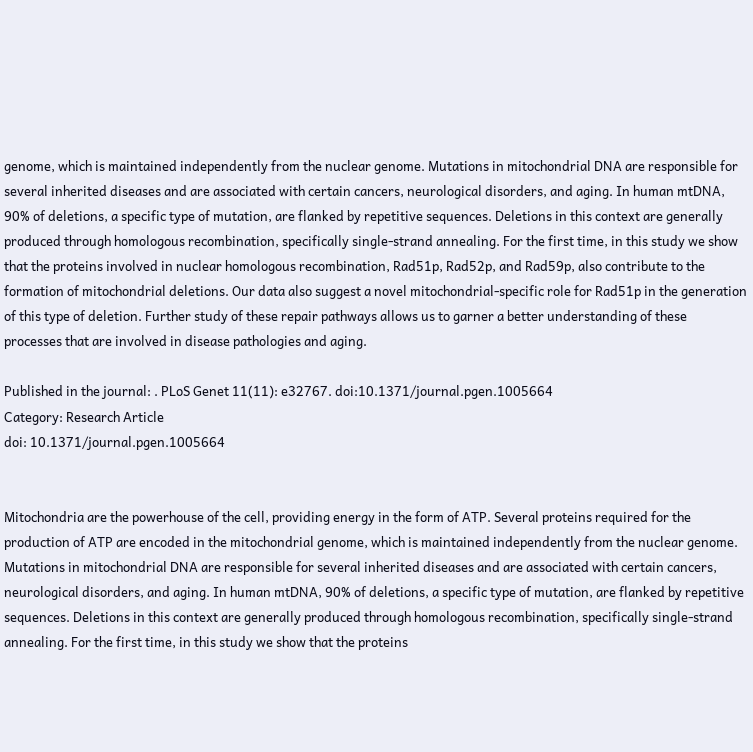genome, which is maintained independently from the nuclear genome. Mutations in mitochondrial DNA are responsible for several inherited diseases and are associated with certain cancers, neurological disorders, and aging. In human mtDNA, 90% of deletions, a specific type of mutation, are flanked by repetitive sequences. Deletions in this context are generally produced through homologous recombination, specifically single-strand annealing. For the first time, in this study we show that the proteins involved in nuclear homologous recombination, Rad51p, Rad52p, and Rad59p, also contribute to the formation of mitochondrial deletions. Our data also suggest a novel mitochondrial-specific role for Rad51p in the generation of this type of deletion. Further study of these repair pathways allows us to garner a better understanding of these processes that are involved in disease pathologies and aging.

Published in the journal: . PLoS Genet 11(11): e32767. doi:10.1371/journal.pgen.1005664
Category: Research Article
doi: 10.1371/journal.pgen.1005664


Mitochondria are the powerhouse of the cell, providing energy in the form of ATP. Several proteins required for the production of ATP are encoded in the mitochondrial genome, which is maintained independently from the nuclear genome. Mutations in mitochondrial DNA are responsible for several inherited diseases and are associated with certain cancers, neurological disorders, and aging. In human mtDNA, 90% of deletions, a specific type of mutation, are flanked by repetitive sequences. Deletions in this context are generally produced through homologous recombination, specifically single-strand annealing. For the first time, in this study we show that the proteins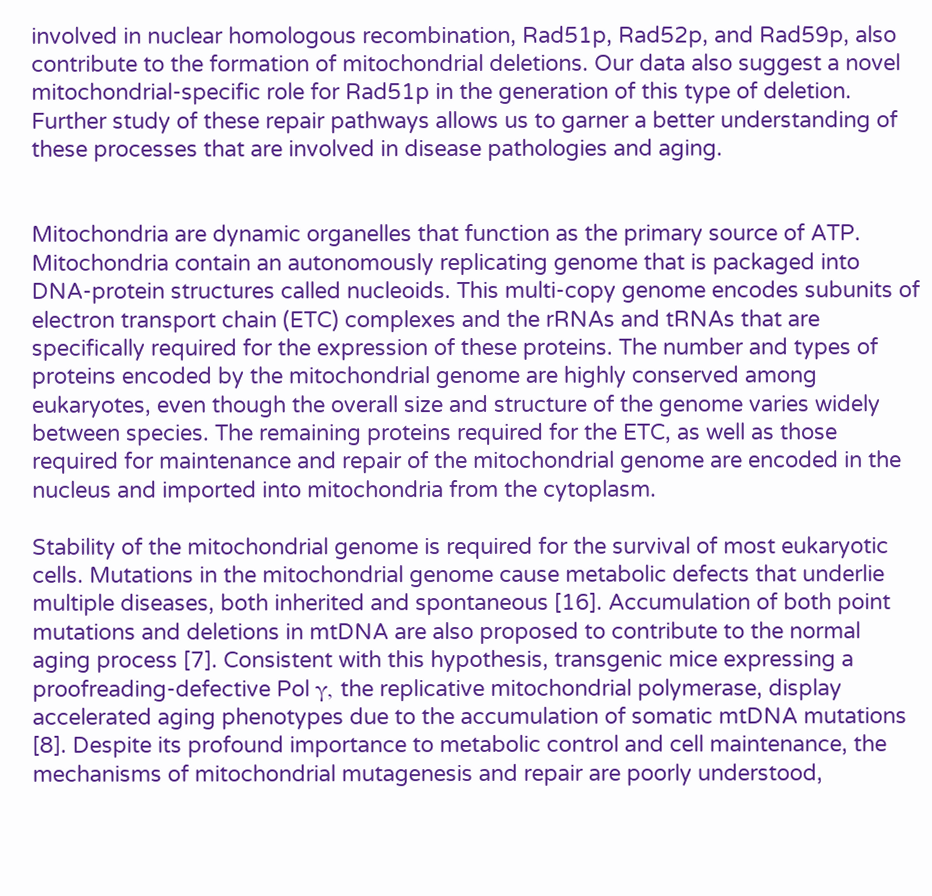involved in nuclear homologous recombination, Rad51p, Rad52p, and Rad59p, also contribute to the formation of mitochondrial deletions. Our data also suggest a novel mitochondrial-specific role for Rad51p in the generation of this type of deletion. Further study of these repair pathways allows us to garner a better understanding of these processes that are involved in disease pathologies and aging.


Mitochondria are dynamic organelles that function as the primary source of ATP. Mitochondria contain an autonomously replicating genome that is packaged into DNA-protein structures called nucleoids. This multi-copy genome encodes subunits of electron transport chain (ETC) complexes and the rRNAs and tRNAs that are specifically required for the expression of these proteins. The number and types of proteins encoded by the mitochondrial genome are highly conserved among eukaryotes, even though the overall size and structure of the genome varies widely between species. The remaining proteins required for the ETC, as well as those required for maintenance and repair of the mitochondrial genome are encoded in the nucleus and imported into mitochondria from the cytoplasm.

Stability of the mitochondrial genome is required for the survival of most eukaryotic cells. Mutations in the mitochondrial genome cause metabolic defects that underlie multiple diseases, both inherited and spontaneous [16]. Accumulation of both point mutations and deletions in mtDNA are also proposed to contribute to the normal aging process [7]. Consistent with this hypothesis, transgenic mice expressing a proofreading-defective Pol γ, the replicative mitochondrial polymerase, display accelerated aging phenotypes due to the accumulation of somatic mtDNA mutations [8]. Despite its profound importance to metabolic control and cell maintenance, the mechanisms of mitochondrial mutagenesis and repair are poorly understood,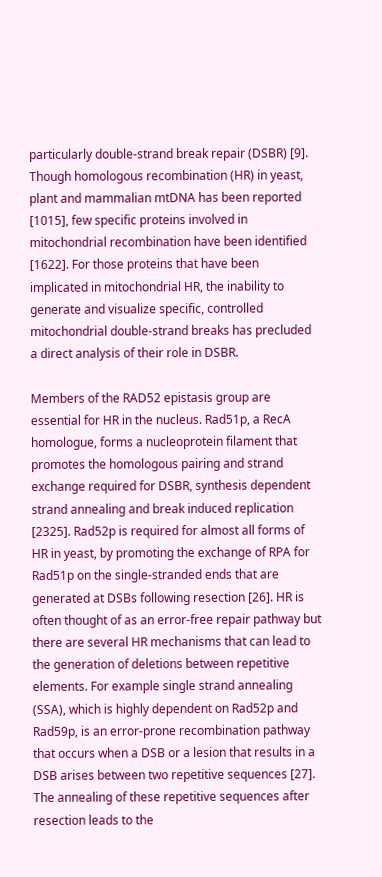particularly double-strand break repair (DSBR) [9]. Though homologous recombination (HR) in yeast, plant and mammalian mtDNA has been reported [1015], few specific proteins involved in mitochondrial recombination have been identified [1622]. For those proteins that have been implicated in mitochondrial HR, the inability to generate and visualize specific, controlled mitochondrial double-strand breaks has precluded a direct analysis of their role in DSBR.

Members of the RAD52 epistasis group are essential for HR in the nucleus. Rad51p, a RecA homologue, forms a nucleoprotein filament that promotes the homologous pairing and strand exchange required for DSBR, synthesis dependent strand annealing and break induced replication [2325]. Rad52p is required for almost all forms of HR in yeast, by promoting the exchange of RPA for Rad51p on the single-stranded ends that are generated at DSBs following resection [26]. HR is often thought of as an error-free repair pathway but there are several HR mechanisms that can lead to the generation of deletions between repetitive elements. For example single strand annealing (SSA), which is highly dependent on Rad52p and Rad59p, is an error-prone recombination pathway that occurs when a DSB or a lesion that results in a DSB arises between two repetitive sequences [27]. The annealing of these repetitive sequences after resection leads to the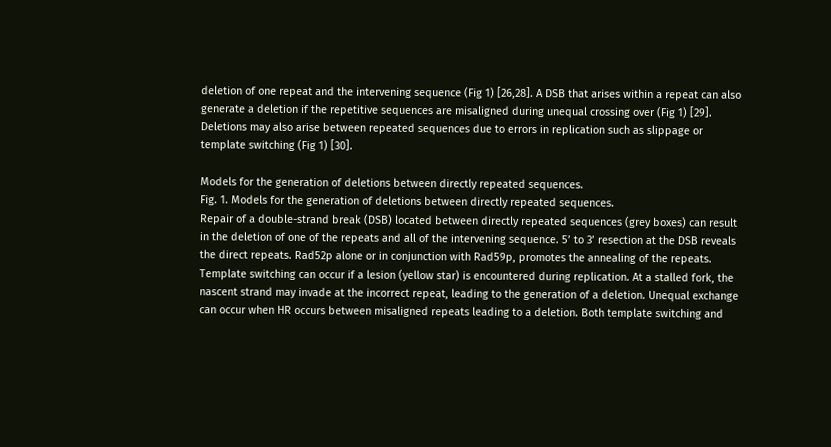deletion of one repeat and the intervening sequence (Fig 1) [26,28]. A DSB that arises within a repeat can also generate a deletion if the repetitive sequences are misaligned during unequal crossing over (Fig 1) [29]. Deletions may also arise between repeated sequences due to errors in replication such as slippage or template switching (Fig 1) [30].

Models for the generation of deletions between directly repeated sequences.
Fig. 1. Models for the generation of deletions between directly repeated sequences.
Repair of a double-strand break (DSB) located between directly repeated sequences (grey boxes) can result in the deletion of one of the repeats and all of the intervening sequence. 5’ to 3’ resection at the DSB reveals the direct repeats. Rad52p alone or in conjunction with Rad59p, promotes the annealing of the repeats. Template switching can occur if a lesion (yellow star) is encountered during replication. At a stalled fork, the nascent strand may invade at the incorrect repeat, leading to the generation of a deletion. Unequal exchange can occur when HR occurs between misaligned repeats leading to a deletion. Both template switching and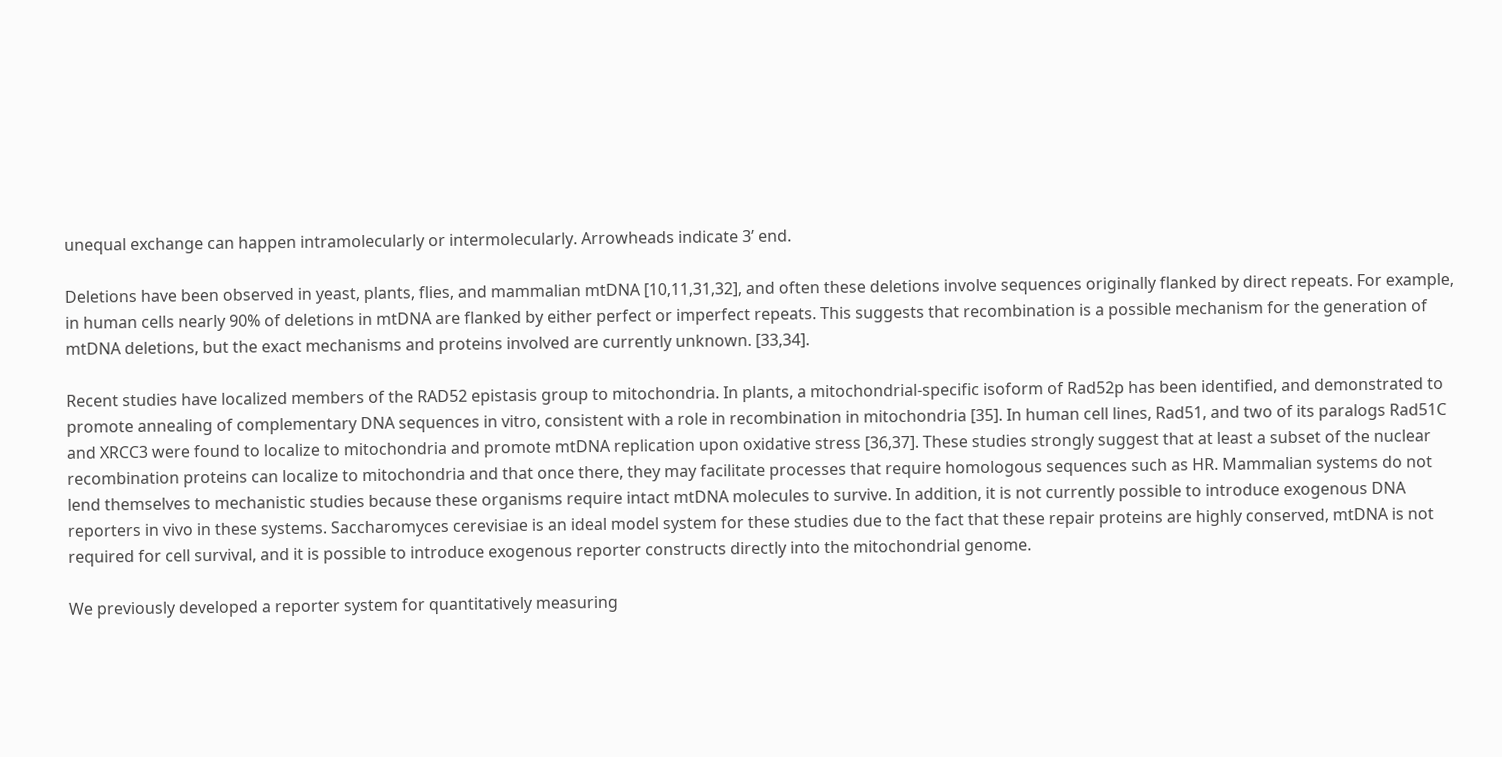unequal exchange can happen intramolecularly or intermolecularly. Arrowheads indicate 3’ end.

Deletions have been observed in yeast, plants, flies, and mammalian mtDNA [10,11,31,32], and often these deletions involve sequences originally flanked by direct repeats. For example, in human cells nearly 90% of deletions in mtDNA are flanked by either perfect or imperfect repeats. This suggests that recombination is a possible mechanism for the generation of mtDNA deletions, but the exact mechanisms and proteins involved are currently unknown. [33,34].

Recent studies have localized members of the RAD52 epistasis group to mitochondria. In plants, a mitochondrial-specific isoform of Rad52p has been identified, and demonstrated to promote annealing of complementary DNA sequences in vitro, consistent with a role in recombination in mitochondria [35]. In human cell lines, Rad51, and two of its paralogs Rad51C and XRCC3 were found to localize to mitochondria and promote mtDNA replication upon oxidative stress [36,37]. These studies strongly suggest that at least a subset of the nuclear recombination proteins can localize to mitochondria and that once there, they may facilitate processes that require homologous sequences such as HR. Mammalian systems do not lend themselves to mechanistic studies because these organisms require intact mtDNA molecules to survive. In addition, it is not currently possible to introduce exogenous DNA reporters in vivo in these systems. Saccharomyces cerevisiae is an ideal model system for these studies due to the fact that these repair proteins are highly conserved, mtDNA is not required for cell survival, and it is possible to introduce exogenous reporter constructs directly into the mitochondrial genome.

We previously developed a reporter system for quantitatively measuring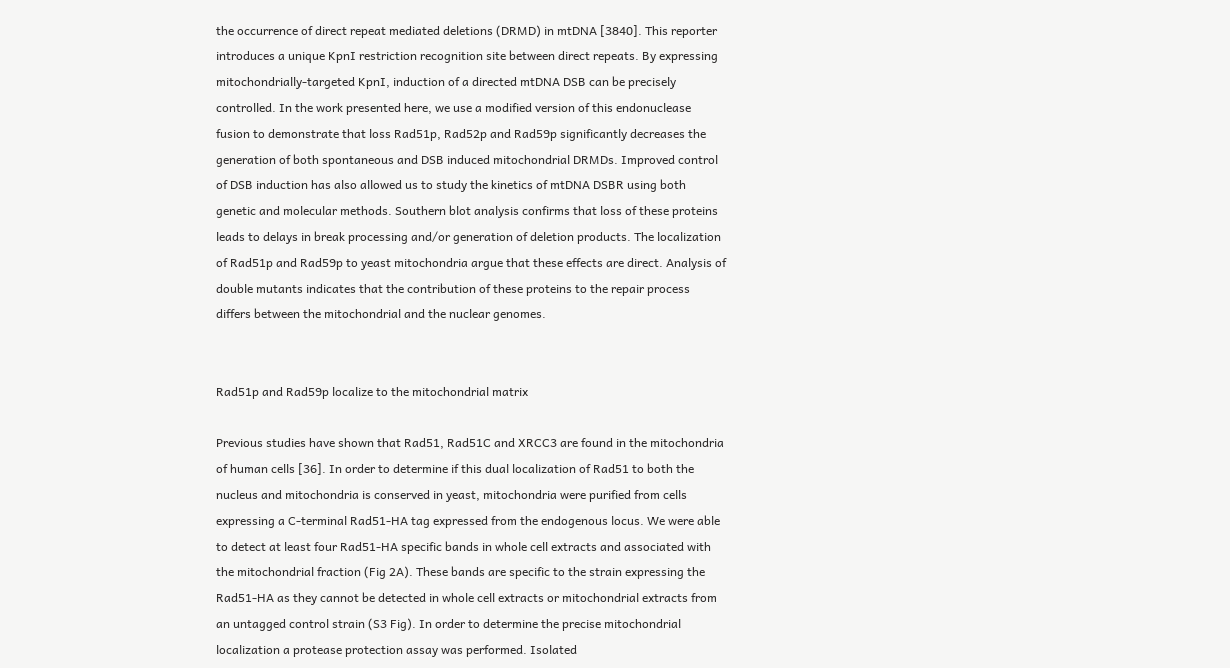the occurrence of direct repeat mediated deletions (DRMD) in mtDNA [3840]. This reporter introduces a unique KpnI restriction recognition site between direct repeats. By expressing mitochondrially-targeted KpnI, induction of a directed mtDNA DSB can be precisely controlled. In the work presented here, we use a modified version of this endonuclease fusion to demonstrate that loss Rad51p, Rad52p and Rad59p significantly decreases the generation of both spontaneous and DSB induced mitochondrial DRMDs. Improved control of DSB induction has also allowed us to study the kinetics of mtDNA DSBR using both genetic and molecular methods. Southern blot analysis confirms that loss of these proteins leads to delays in break processing and/or generation of deletion products. The localization of Rad51p and Rad59p to yeast mitochondria argue that these effects are direct. Analysis of double mutants indicates that the contribution of these proteins to the repair process differs between the mitochondrial and the nuclear genomes.


Rad51p and Rad59p localize to the mitochondrial matrix

Previous studies have shown that Rad51, Rad51C and XRCC3 are found in the mitochondria of human cells [36]. In order to determine if this dual localization of Rad51 to both the nucleus and mitochondria is conserved in yeast, mitochondria were purified from cells expressing a C-terminal Rad51-HA tag expressed from the endogenous locus. We were able to detect at least four Rad51-HA specific bands in whole cell extracts and associated with the mitochondrial fraction (Fig 2A). These bands are specific to the strain expressing the Rad51-HA as they cannot be detected in whole cell extracts or mitochondrial extracts from an untagged control strain (S3 Fig). In order to determine the precise mitochondrial localization a protease protection assay was performed. Isolated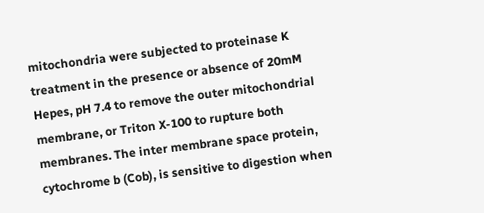mitochondria were subjected to proteinase K treatment in the presence or absence of 20mM Hepes, pH 7.4 to remove the outer mitochondrial membrane, or Triton X-100 to rupture both membranes. The inter membrane space protein, cytochrome b (Cob), is sensitive to digestion when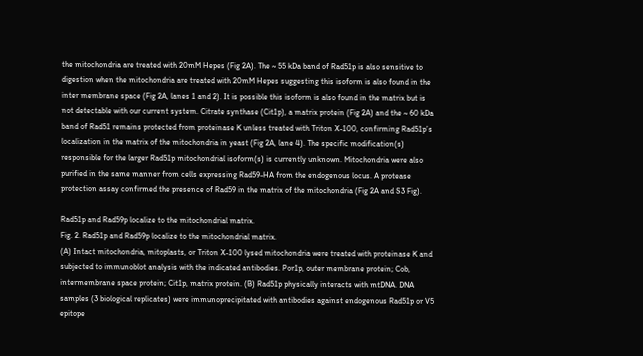the mitochondria are treated with 20mM Hepes (Fig 2A). The ~ 55 kDa band of Rad51p is also sensitive to digestion when the mitochondria are treated with 20mM Hepes suggesting this isoform is also found in the inter membrane space (Fig 2A, lanes 1 and 2). It is possible this isoform is also found in the matrix but is not detectable with our current system. Citrate synthase (Cit1p), a matrix protein (Fig 2A) and the ~ 60 kDa band of Rad51 remains protected from proteinase K unless treated with Triton X-100, confirming Rad51p’s localization in the matrix of the mitochondria in yeast (Fig 2A, lane 4). The specific modification(s) responsible for the larger Rad51p mitochondrial isoform(s) is currently unknown. Mitochondria were also purified in the same manner from cells expressing Rad59-HA from the endogenous locus. A protease protection assay confirmed the presence of Rad59 in the matrix of the mitochondria (Fig 2A and S3 Fig).

Rad51p and Rad59p localize to the mitochondrial matrix.
Fig. 2. Rad51p and Rad59p localize to the mitochondrial matrix.
(A) Intact mitochondria, mitoplasts, or Triton X-100 lysed mitochondria were treated with proteinase K and subjected to immunoblot analysis with the indicated antibodies. Por1p, outer membrane protein; Cob, intermembrane space protein; Cit1p, matrix protein. (B) Rad51p physically interacts with mtDNA. DNA samples (3 biological replicates) were immunoprecipitated with antibodies against endogenous Rad51p or V5 epitope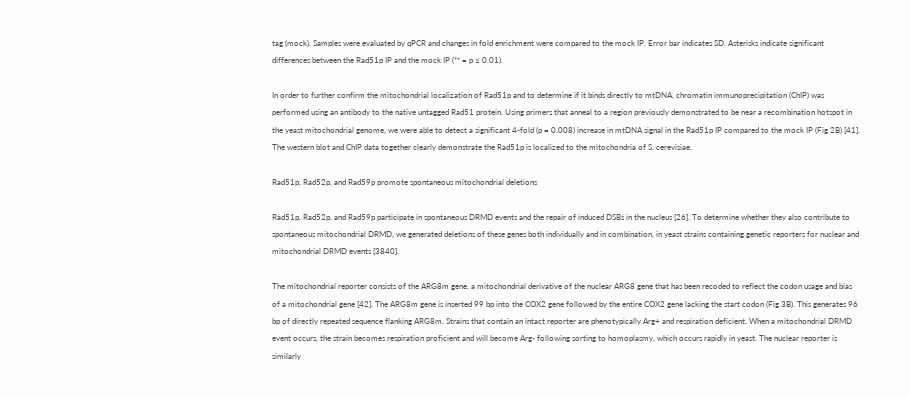tag (mock). Samples were evaluated by qPCR and changes in fold enrichment were compared to the mock IP. Error bar indicates SD. Asterisks indicate significant differences between the Rad51p IP and the mock IP (** = p ≤ 0.01).

In order to further confirm the mitochondrial localization of Rad51p and to determine if it binds directly to mtDNA, chromatin immunoprecipitation (ChIP) was performed using an antibody to the native untagged Rad51 protein. Using primers that anneal to a region previously demonstrated to be near a recombination hotspot in the yeast mitochondrial genome, we were able to detect a significant 4-fold (p = 0.008) increase in mtDNA signal in the Rad51p IP compared to the mock IP (Fig 2B) [41]. The western blot and ChIP data together clearly demonstrate the Rad51p is localized to the mitochondria of S. cerevisiae.

Rad51p, Rad52p, and Rad59p promote spontaneous mitochondrial deletions

Rad51p, Rad52p, and Rad59p participate in spontaneous DRMD events and the repair of induced DSBs in the nucleus [26]. To determine whether they also contribute to spontaneous mitochondrial DRMD, we generated deletions of these genes both individually and in combination, in yeast strains containing genetic reporters for nuclear and mitochondrial DRMD events [3840].

The mitochondrial reporter consists of the ARG8m gene, a mitochondrial derivative of the nuclear ARG8 gene that has been recoded to reflect the codon usage and bias of a mitochondrial gene [42]. The ARG8m gene is inserted 99 bp into the COX2 gene followed by the entire COX2 gene lacking the start codon (Fig 3B). This generates 96 bp of directly repeated sequence flanking ARG8m. Strains that contain an intact reporter are phenotypically Arg+ and respiration deficient. When a mitochondrial DRMD event occurs, the strain becomes respiration proficient and will become Arg- following sorting to homoplasmy, which occurs rapidly in yeast. The nuclear reporter is similarly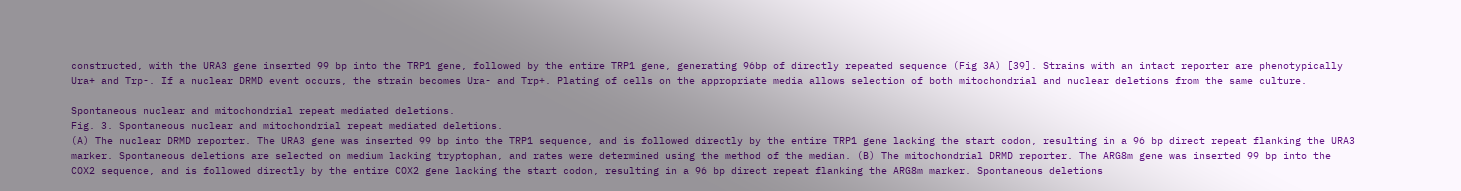constructed, with the URA3 gene inserted 99 bp into the TRP1 gene, followed by the entire TRP1 gene, generating 96bp of directly repeated sequence (Fig 3A) [39]. Strains with an intact reporter are phenotypically Ura+ and Trp-. If a nuclear DRMD event occurs, the strain becomes Ura- and Trp+. Plating of cells on the appropriate media allows selection of both mitochondrial and nuclear deletions from the same culture.

Spontaneous nuclear and mitochondrial repeat mediated deletions.
Fig. 3. Spontaneous nuclear and mitochondrial repeat mediated deletions.
(A) The nuclear DRMD reporter. The URA3 gene was inserted 99 bp into the TRP1 sequence, and is followed directly by the entire TRP1 gene lacking the start codon, resulting in a 96 bp direct repeat flanking the URA3 marker. Spontaneous deletions are selected on medium lacking tryptophan, and rates were determined using the method of the median. (B) The mitochondrial DRMD reporter. The ARG8m gene was inserted 99 bp into the COX2 sequence, and is followed directly by the entire COX2 gene lacking the start codon, resulting in a 96 bp direct repeat flanking the ARG8m marker. Spontaneous deletions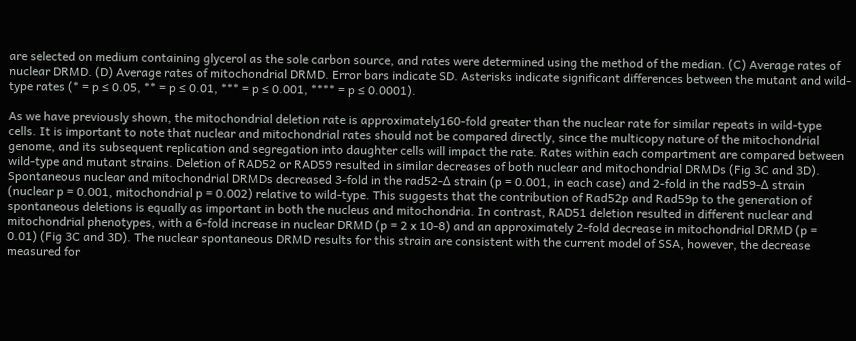are selected on medium containing glycerol as the sole carbon source, and rates were determined using the method of the median. (C) Average rates of nuclear DRMD. (D) Average rates of mitochondrial DRMD. Error bars indicate SD. Asterisks indicate significant differences between the mutant and wild-type rates (* = p ≤ 0.05, ** = p ≤ 0.01, *** = p ≤ 0.001, **** = p ≤ 0.0001).

As we have previously shown, the mitochondrial deletion rate is approximately160-fold greater than the nuclear rate for similar repeats in wild-type cells. It is important to note that nuclear and mitochondrial rates should not be compared directly, since the multicopy nature of the mitochondrial genome, and its subsequent replication and segregation into daughter cells will impact the rate. Rates within each compartment are compared between wild-type and mutant strains. Deletion of RAD52 or RAD59 resulted in similar decreases of both nuclear and mitochondrial DRMDs (Fig 3C and 3D). Spontaneous nuclear and mitochondrial DRMDs decreased 3-fold in the rad52-Δ strain (p = 0.001, in each case) and 2-fold in the rad59-Δ strain (nuclear p = 0.001, mitochondrial p = 0.002) relative to wild-type. This suggests that the contribution of Rad52p and Rad59p to the generation of spontaneous deletions is equally as important in both the nucleus and mitochondria. In contrast, RAD51 deletion resulted in different nuclear and mitochondrial phenotypes, with a 6-fold increase in nuclear DRMD (p = 2 x 10-8) and an approximately 2-fold decrease in mitochondrial DRMD (p = 0.01) (Fig 3C and 3D). The nuclear spontaneous DRMD results for this strain are consistent with the current model of SSA, however, the decrease measured for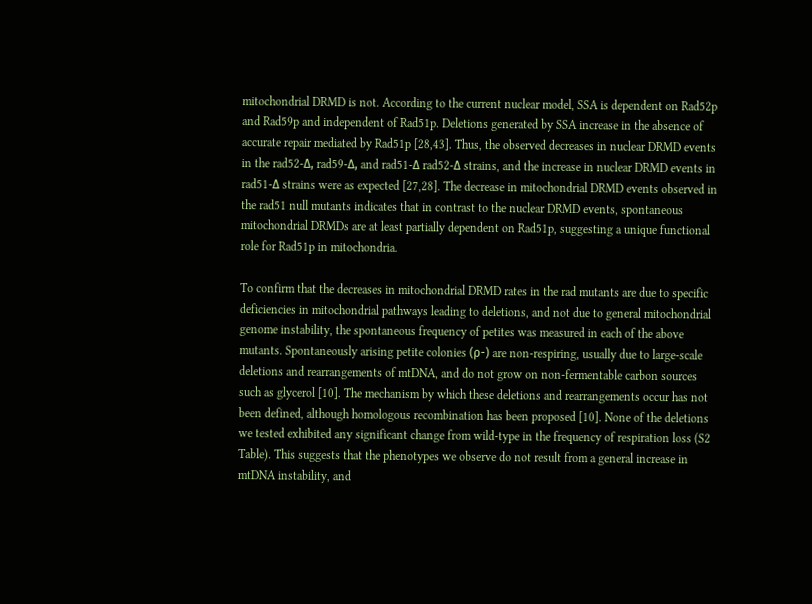mitochondrial DRMD is not. According to the current nuclear model, SSA is dependent on Rad52p and Rad59p and independent of Rad51p. Deletions generated by SSA increase in the absence of accurate repair mediated by Rad51p [28,43]. Thus, the observed decreases in nuclear DRMD events in the rad52-Δ, rad59-Δ, and rad51-Δ rad52-Δ strains, and the increase in nuclear DRMD events in rad51-Δ strains were as expected [27,28]. The decrease in mitochondrial DRMD events observed in the rad51 null mutants indicates that in contrast to the nuclear DRMD events, spontaneous mitochondrial DRMDs are at least partially dependent on Rad51p, suggesting a unique functional role for Rad51p in mitochondria.

To confirm that the decreases in mitochondrial DRMD rates in the rad mutants are due to specific deficiencies in mitochondrial pathways leading to deletions, and not due to general mitochondrial genome instability, the spontaneous frequency of petites was measured in each of the above mutants. Spontaneously arising petite colonies (ρ-) are non-respiring, usually due to large-scale deletions and rearrangements of mtDNA, and do not grow on non-fermentable carbon sources such as glycerol [10]. The mechanism by which these deletions and rearrangements occur has not been defined, although homologous recombination has been proposed [10]. None of the deletions we tested exhibited any significant change from wild-type in the frequency of respiration loss (S2 Table). This suggests that the phenotypes we observe do not result from a general increase in mtDNA instability, and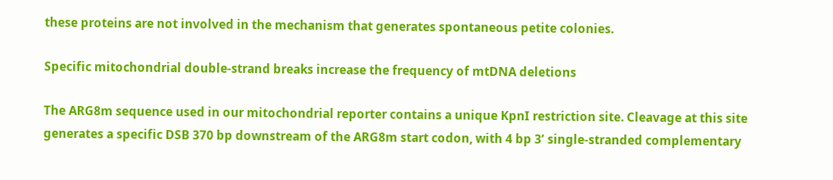these proteins are not involved in the mechanism that generates spontaneous petite colonies.

Specific mitochondrial double-strand breaks increase the frequency of mtDNA deletions

The ARG8m sequence used in our mitochondrial reporter contains a unique KpnI restriction site. Cleavage at this site generates a specific DSB 370 bp downstream of the ARG8m start codon, with 4 bp 3’ single-stranded complementary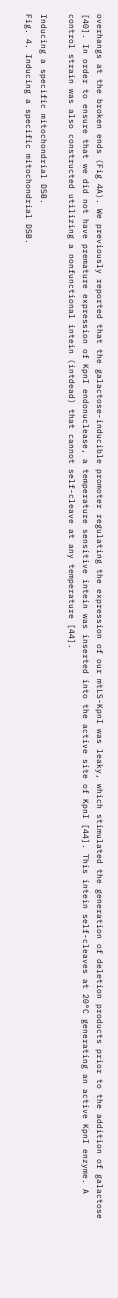overhangs at the broken ends (Fig 4A). We previously reported that the galactose-inducible promoter regulating the expression of our mtLS-KpnI was leaky, which stimulated the generation of deletion products prior to the addition of galactose [40]. In order to ensure that we did not have premature expression of KpnI endonuclease, a temperature sensitive intein was inserted into the active site of KpnI [44]. This intein self-cleaves at 20°C generating an active KpnI enzyme. A control strain was also constructed utilizing a nonfunctional intein (intdead) that cannot self-cleave at any temperature [44].

Inducing a specific mitochondrial DSB.
Fig. 4. Inducing a specific mitochondrial DSB.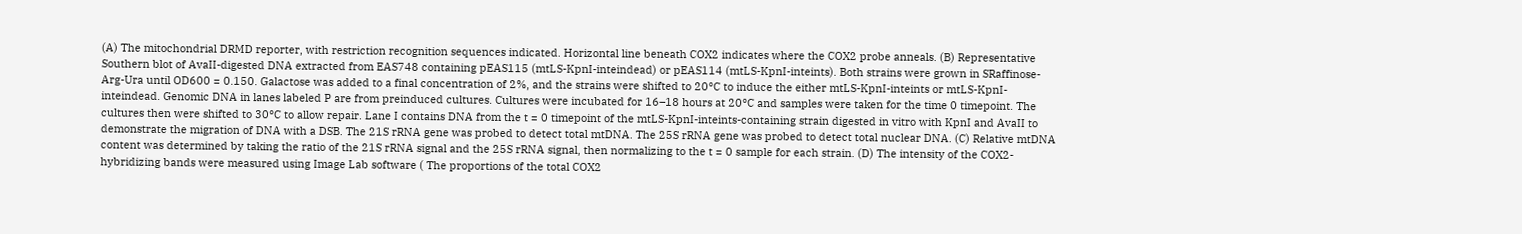(A) The mitochondrial DRMD reporter, with restriction recognition sequences indicated. Horizontal line beneath COX2 indicates where the COX2 probe anneals. (B) Representative Southern blot of AvaII-digested DNA extracted from EAS748 containing pEAS115 (mtLS-KpnI-inteindead) or pEAS114 (mtLS-KpnI-inteints). Both strains were grown in SRaffinose-Arg-Ura until OD600 = 0.150. Galactose was added to a final concentration of 2%, and the strains were shifted to 20°C to induce the either mtLS-KpnI-inteints or mtLS-KpnI-inteindead. Genomic DNA in lanes labeled P are from preinduced cultures. Cultures were incubated for 16–18 hours at 20°C and samples were taken for the time 0 timepoint. The cultures then were shifted to 30°C to allow repair. Lane I contains DNA from the t = 0 timepoint of the mtLS-KpnI-inteints-containing strain digested in vitro with KpnI and AvaII to demonstrate the migration of DNA with a DSB. The 21S rRNA gene was probed to detect total mtDNA. The 25S rRNA gene was probed to detect total nuclear DNA. (C) Relative mtDNA content was determined by taking the ratio of the 21S rRNA signal and the 25S rRNA signal, then normalizing to the t = 0 sample for each strain. (D) The intensity of the COX2-hybridizing bands were measured using Image Lab software ( The proportions of the total COX2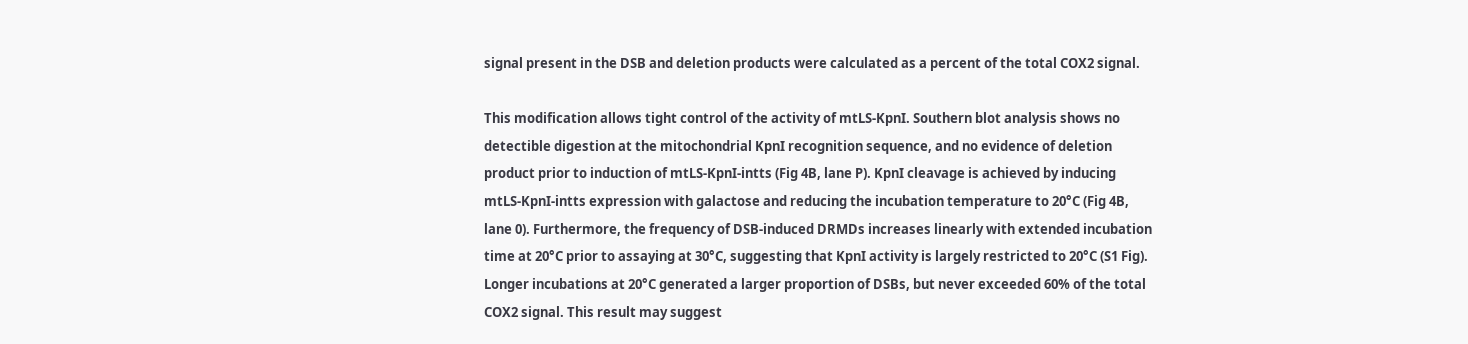signal present in the DSB and deletion products were calculated as a percent of the total COX2 signal.

This modification allows tight control of the activity of mtLS-KpnI. Southern blot analysis shows no detectible digestion at the mitochondrial KpnI recognition sequence, and no evidence of deletion product prior to induction of mtLS-KpnI-intts (Fig 4B, lane P). KpnI cleavage is achieved by inducing mtLS-KpnI-intts expression with galactose and reducing the incubation temperature to 20°C (Fig 4B, lane 0). Furthermore, the frequency of DSB-induced DRMDs increases linearly with extended incubation time at 20°C prior to assaying at 30°C, suggesting that KpnI activity is largely restricted to 20°C (S1 Fig). Longer incubations at 20°C generated a larger proportion of DSBs, but never exceeded 60% of the total COX2 signal. This result may suggest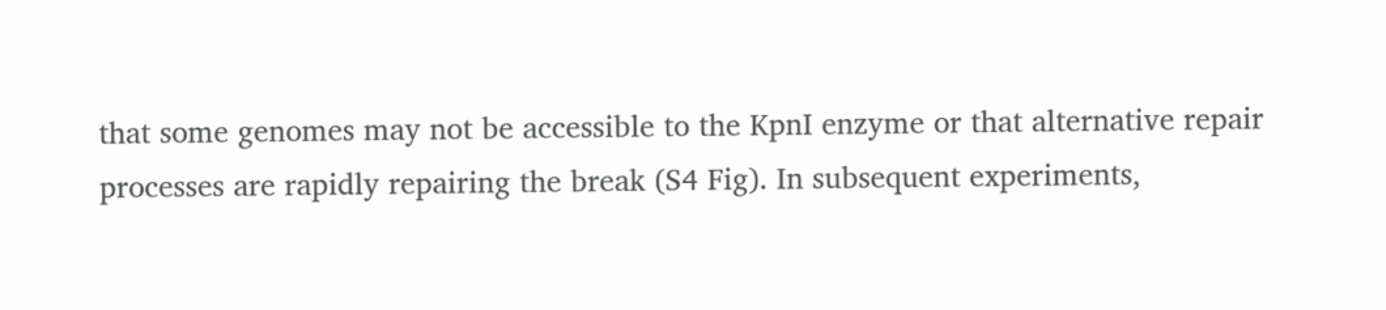that some genomes may not be accessible to the KpnI enzyme or that alternative repair processes are rapidly repairing the break (S4 Fig). In subsequent experiments,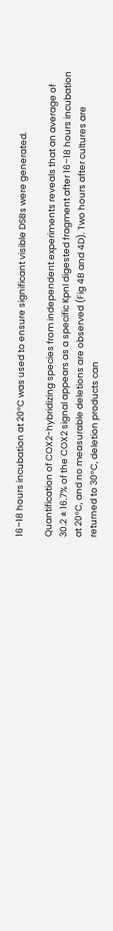16–18 hours incubation at 20°C was used to ensure significant visible DSBs were generated.

Quantification of COX2-hybridizing species from independent experiments reveals that an average of 30.2 ± 16.7% of the COX2 signal appears as a specific KpnI digested fragment after 16–18 hours incubation at 20°C, and no measurable deletions are observed (Fig 4B and 4D). Two hours after cultures are returned to 30°C, deletion products can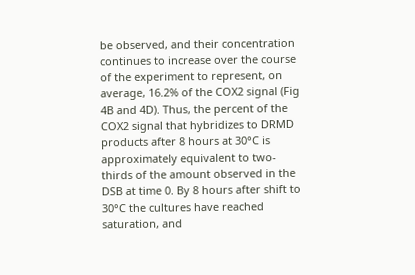be observed, and their concentration continues to increase over the course of the experiment to represent, on average, 16.2% of the COX2 signal (Fig 4B and 4D). Thus, the percent of the COX2 signal that hybridizes to DRMD products after 8 hours at 30°C is approximately equivalent to two-thirds of the amount observed in the DSB at time 0. By 8 hours after shift to 30°C the cultures have reached saturation, and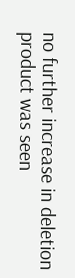no further increase in deletion product was seen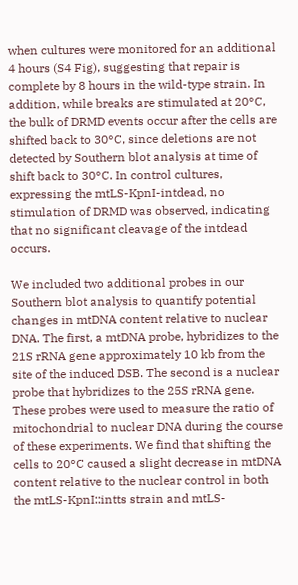when cultures were monitored for an additional 4 hours (S4 Fig), suggesting that repair is complete by 8 hours in the wild-type strain. In addition, while breaks are stimulated at 20°C, the bulk of DRMD events occur after the cells are shifted back to 30°C, since deletions are not detected by Southern blot analysis at time of shift back to 30°C. In control cultures, expressing the mtLS-KpnI-intdead, no stimulation of DRMD was observed, indicating that no significant cleavage of the intdead occurs.

We included two additional probes in our Southern blot analysis to quantify potential changes in mtDNA content relative to nuclear DNA. The first, a mtDNA probe, hybridizes to the 21S rRNA gene approximately 10 kb from the site of the induced DSB. The second is a nuclear probe that hybridizes to the 25S rRNA gene. These probes were used to measure the ratio of mitochondrial to nuclear DNA during the course of these experiments. We find that shifting the cells to 20°C caused a slight decrease in mtDNA content relative to the nuclear control in both the mtLS-KpnI::intts strain and mtLS-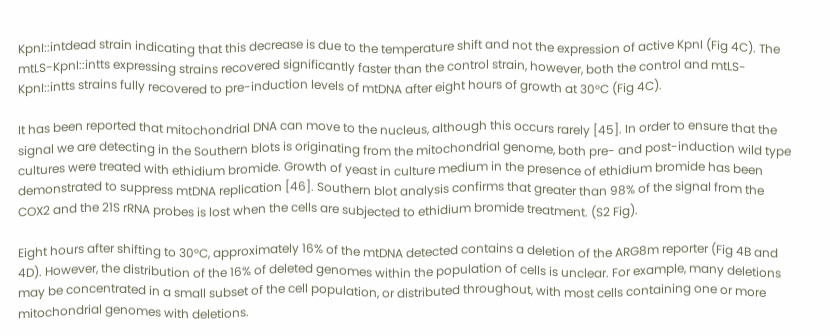KpnI::intdead strain indicating that this decrease is due to the temperature shift and not the expression of active KpnI (Fig 4C). The mtLS-KpnI::intts expressing strains recovered significantly faster than the control strain, however, both the control and mtLS-KpnI::intts strains fully recovered to pre-induction levels of mtDNA after eight hours of growth at 30°C (Fig 4C).

It has been reported that mitochondrial DNA can move to the nucleus, although this occurs rarely [45]. In order to ensure that the signal we are detecting in the Southern blots is originating from the mitochondrial genome, both pre- and post-induction wild type cultures were treated with ethidium bromide. Growth of yeast in culture medium in the presence of ethidium bromide has been demonstrated to suppress mtDNA replication [46]. Southern blot analysis confirms that greater than 98% of the signal from the COX2 and the 21S rRNA probes is lost when the cells are subjected to ethidium bromide treatment. (S2 Fig).

Eight hours after shifting to 30°C, approximately 16% of the mtDNA detected contains a deletion of the ARG8m reporter (Fig 4B and 4D). However, the distribution of the 16% of deleted genomes within the population of cells is unclear. For example, many deletions may be concentrated in a small subset of the cell population, or distributed throughout, with most cells containing one or more mitochondrial genomes with deletions.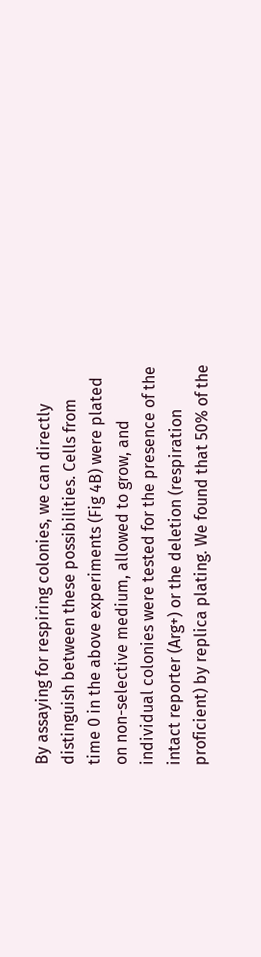By assaying for respiring colonies, we can directly distinguish between these possibilities. Cells from time 0 in the above experiments (Fig 4B) were plated on non-selective medium, allowed to grow, and individual colonies were tested for the presence of the intact reporter (Arg+) or the deletion (respiration proficient) by replica plating. We found that 50% of the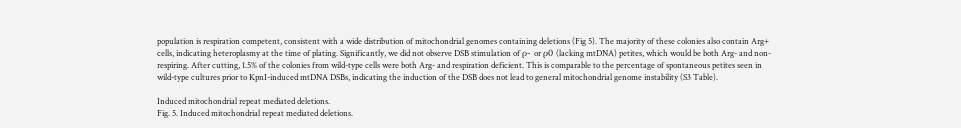population is respiration competent, consistent with a wide distribution of mitochondrial genomes containing deletions (Fig 5). The majority of these colonies also contain Arg+ cells, indicating heteroplasmy at the time of plating. Significantly, we did not observe DSB stimulation of ρ- or ρ0 (lacking mtDNA) petites, which would be both Arg- and non-respiring. After cutting, 1.5% of the colonies from wild-type cells were both Arg- and respiration deficient. This is comparable to the percentage of spontaneous petites seen in wild-type cultures prior to KpnI-induced mtDNA DSBs, indicating the induction of the DSB does not lead to general mitochondrial genome instability (S3 Table).

Induced mitochondrial repeat mediated deletions.
Fig. 5. Induced mitochondrial repeat mediated deletions.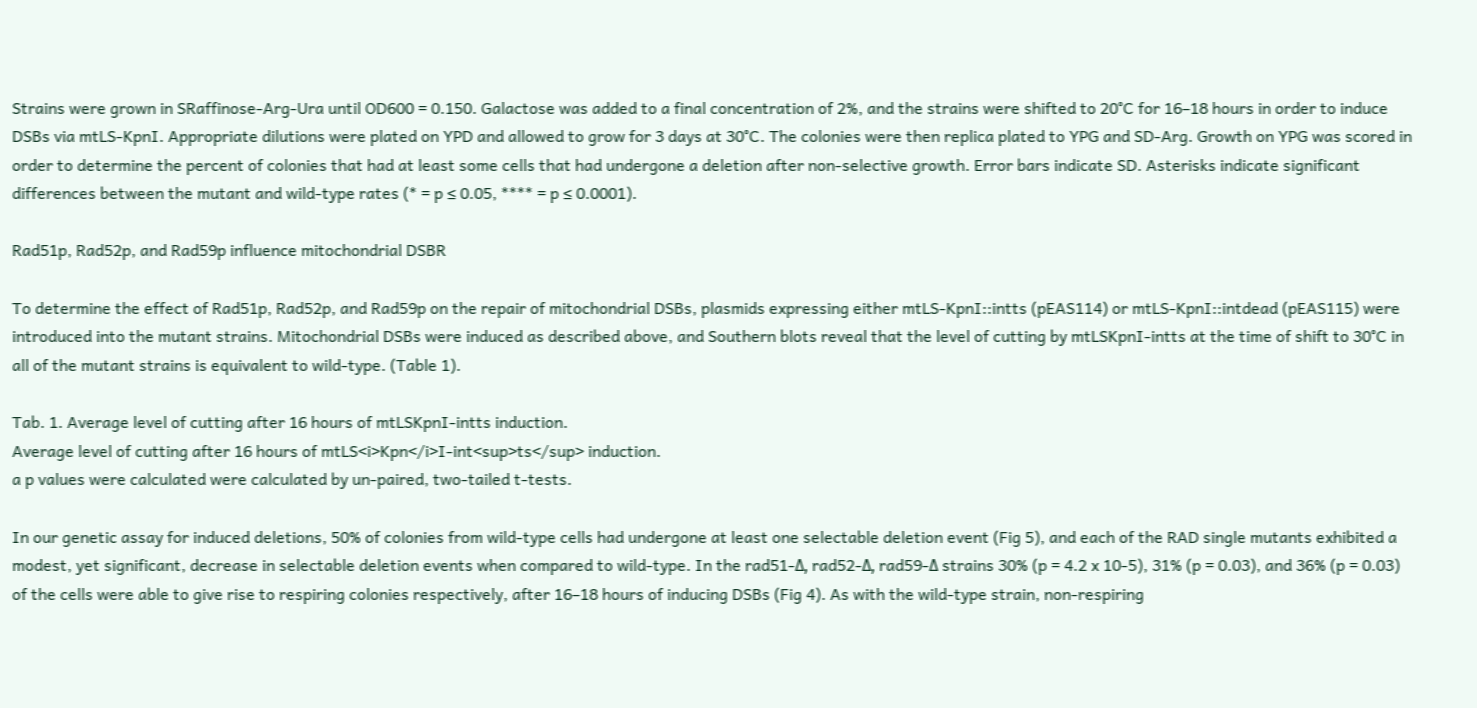Strains were grown in SRaffinose-Arg-Ura until OD600 = 0.150. Galactose was added to a final concentration of 2%, and the strains were shifted to 20°C for 16–18 hours in order to induce DSBs via mtLS-KpnI. Appropriate dilutions were plated on YPD and allowed to grow for 3 days at 30°C. The colonies were then replica plated to YPG and SD-Arg. Growth on YPG was scored in order to determine the percent of colonies that had at least some cells that had undergone a deletion after non-selective growth. Error bars indicate SD. Asterisks indicate significant differences between the mutant and wild-type rates (* = p ≤ 0.05, **** = p ≤ 0.0001).

Rad51p, Rad52p, and Rad59p influence mitochondrial DSBR

To determine the effect of Rad51p, Rad52p, and Rad59p on the repair of mitochondrial DSBs, plasmids expressing either mtLS-KpnI::intts (pEAS114) or mtLS-KpnI::intdead (pEAS115) were introduced into the mutant strains. Mitochondrial DSBs were induced as described above, and Southern blots reveal that the level of cutting by mtLSKpnI-intts at the time of shift to 30°C in all of the mutant strains is equivalent to wild-type. (Table 1).

Tab. 1. Average level of cutting after 16 hours of mtLSKpnI-intts induction.
Average level of cutting after 16 hours of mtLS<i>Kpn</i>I-int<sup>ts</sup> induction.
a p values were calculated were calculated by un-paired, two-tailed t-tests.

In our genetic assay for induced deletions, 50% of colonies from wild-type cells had undergone at least one selectable deletion event (Fig 5), and each of the RAD single mutants exhibited a modest, yet significant, decrease in selectable deletion events when compared to wild-type. In the rad51-Δ, rad52-Δ, rad59-Δ strains 30% (p = 4.2 x 10-5), 31% (p = 0.03), and 36% (p = 0.03) of the cells were able to give rise to respiring colonies respectively, after 16–18 hours of inducing DSBs (Fig 4). As with the wild-type strain, non-respiring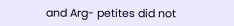and Arg- petites did not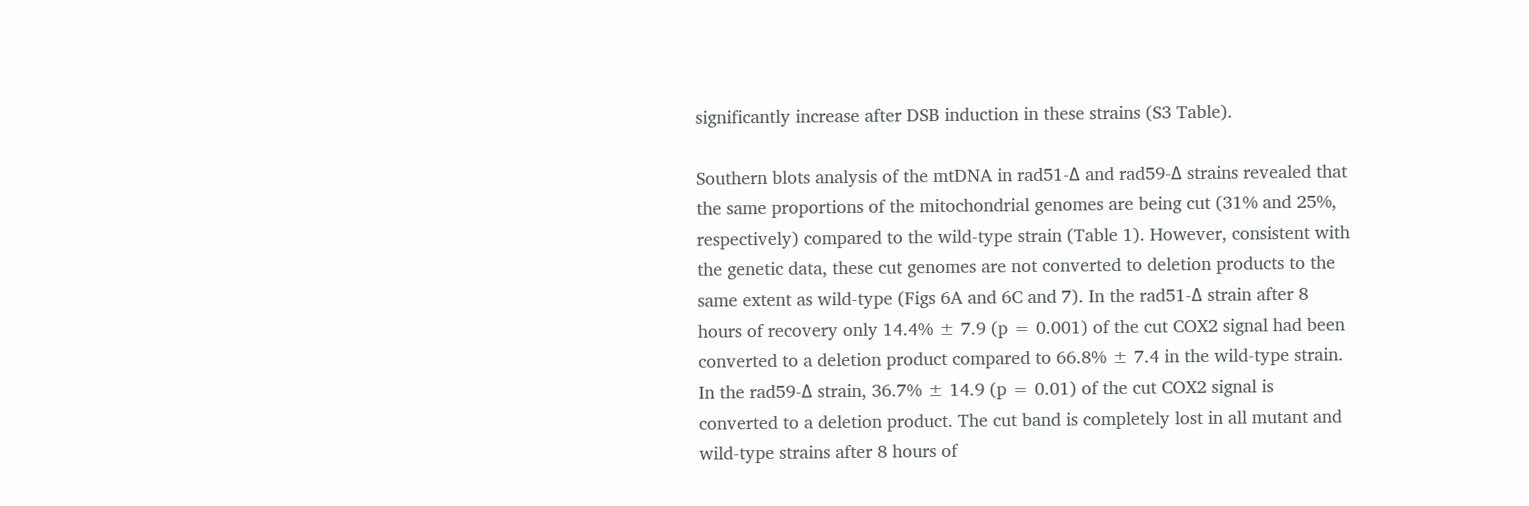significantly increase after DSB induction in these strains (S3 Table).

Southern blots analysis of the mtDNA in rad51-Δ and rad59-Δ strains revealed that the same proportions of the mitochondrial genomes are being cut (31% and 25%, respectively) compared to the wild-type strain (Table 1). However, consistent with the genetic data, these cut genomes are not converted to deletion products to the same extent as wild-type (Figs 6A and 6C and 7). In the rad51-Δ strain after 8 hours of recovery only 14.4% ± 7.9 (p = 0.001) of the cut COX2 signal had been converted to a deletion product compared to 66.8% ± 7.4 in the wild-type strain. In the rad59-Δ strain, 36.7% ± 14.9 (p = 0.01) of the cut COX2 signal is converted to a deletion product. The cut band is completely lost in all mutant and wild-type strains after 8 hours of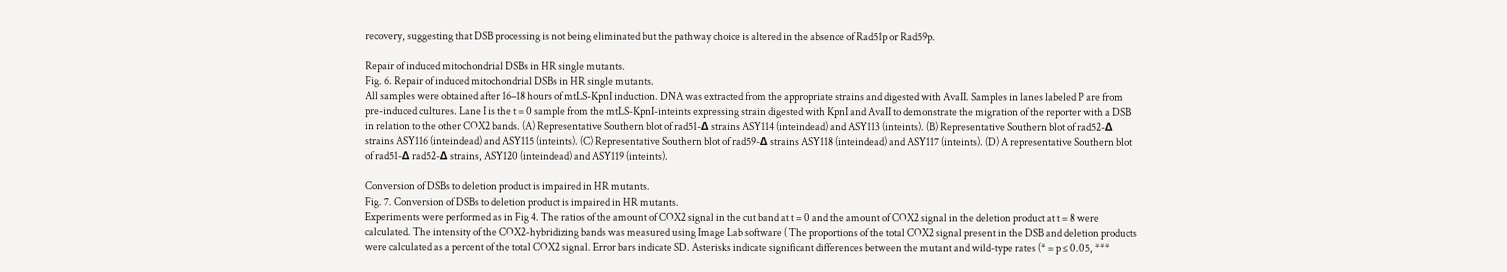recovery, suggesting that DSB processing is not being eliminated but the pathway choice is altered in the absence of Rad51p or Rad59p.

Repair of induced mitochondrial DSBs in HR single mutants.
Fig. 6. Repair of induced mitochondrial DSBs in HR single mutants.
All samples were obtained after 16–18 hours of mtLS-KpnI induction. DNA was extracted from the appropriate strains and digested with AvaII. Samples in lanes labeled P are from pre-induced cultures. Lane I is the t = 0 sample from the mtLS-KpnI-inteints expressing strain digested with KpnI and AvaII to demonstrate the migration of the reporter with a DSB in relation to the other COX2 bands. (A) Representative Southern blot of rad51-Δ strains ASY114 (inteindead) and ASY113 (inteints). (B) Representative Southern blot of rad52-Δ strains ASY116 (inteindead) and ASY115 (inteints). (C) Representative Southern blot of rad59-Δ strains ASY118 (inteindead) and ASY117 (inteints). (D) A representative Southern blot of rad51-Δ rad52-Δ strains, ASY120 (inteindead) and ASY119 (inteints).

Conversion of DSBs to deletion product is impaired in HR mutants.
Fig. 7. Conversion of DSBs to deletion product is impaired in HR mutants.
Experiments were performed as in Fig 4. The ratios of the amount of COX2 signal in the cut band at t = 0 and the amount of COX2 signal in the deletion product at t = 8 were calculated. The intensity of the COX2-hybridizing bands was measured using Image Lab software ( The proportions of the total COX2 signal present in the DSB and deletion products were calculated as a percent of the total COX2 signal. Error bars indicate SD. Asterisks indicate significant differences between the mutant and wild-type rates (* = p ≤ 0.05, ***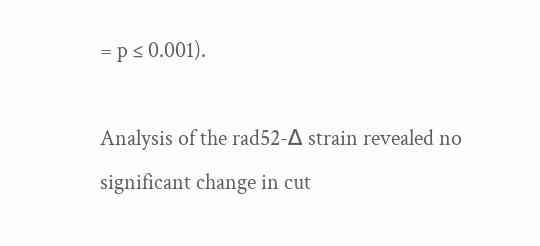= p ≤ 0.001).

Analysis of the rad52-Δ strain revealed no significant change in cut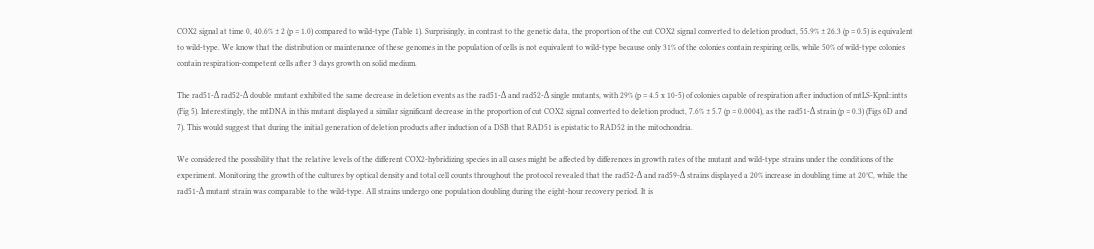COX2 signal at time 0, 40.6% ± 2 (p = 1.0) compared to wild-type (Table 1). Surprisingly, in contrast to the genetic data, the proportion of the cut COX2 signal converted to deletion product, 55.9% ± 26.3 (p = 0.5) is equivalent to wild-type. We know that the distribution or maintenance of these genomes in the population of cells is not equivalent to wild-type because only 31% of the colonies contain respiring cells, while 50% of wild-type colonies contain respiration-competent cells after 3 days growth on solid medium.

The rad51-Δ rad52-Δ double mutant exhibited the same decrease in deletion events as the rad51-Δ and rad52-Δ single mutants, with 29% (p = 4.5 x 10-5) of colonies capable of respiration after induction of mtLS-KpnI::intts (Fig 5). Interestingly, the mtDNA in this mutant displayed a similar significant decrease in the proportion of cut COX2 signal converted to deletion product, 7.6% ± 5.7 (p = 0.0004), as the rad51-Δ strain (p = 0.3) (Figs 6D and 7). This would suggest that during the initial generation of deletion products after induction of a DSB that RAD51 is epistatic to RAD52 in the mitochondria.

We considered the possibility that the relative levels of the different COX2-hybridizing species in all cases might be affected by differences in growth rates of the mutant and wild-type strains under the conditions of the experiment. Monitoring the growth of the cultures by optical density and total cell counts throughout the protocol revealed that the rad52-Δ and rad59-Δ strains displayed a 20% increase in doubling time at 20°C, while the rad51-Δ mutant strain was comparable to the wild-type. All strains undergo one population doubling during the eight-hour recovery period. It is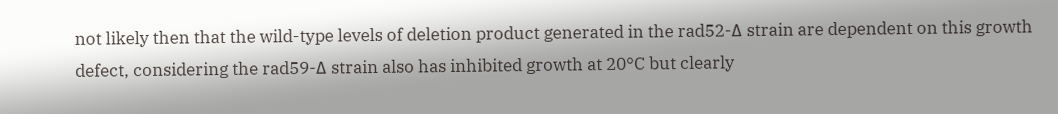not likely then that the wild-type levels of deletion product generated in the rad52-Δ strain are dependent on this growth defect, considering the rad59-Δ strain also has inhibited growth at 20°C but clearly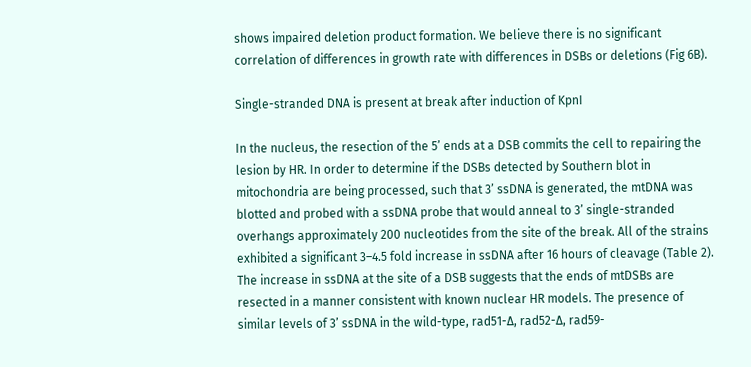shows impaired deletion product formation. We believe there is no significant correlation of differences in growth rate with differences in DSBs or deletions (Fig 6B).

Single-stranded DNA is present at break after induction of KpnI

In the nucleus, the resection of the 5’ ends at a DSB commits the cell to repairing the lesion by HR. In order to determine if the DSBs detected by Southern blot in mitochondria are being processed, such that 3’ ssDNA is generated, the mtDNA was blotted and probed with a ssDNA probe that would anneal to 3’ single-stranded overhangs approximately 200 nucleotides from the site of the break. All of the strains exhibited a significant 3–4.5 fold increase in ssDNA after 16 hours of cleavage (Table 2). The increase in ssDNA at the site of a DSB suggests that the ends of mtDSBs are resected in a manner consistent with known nuclear HR models. The presence of similar levels of 3’ ssDNA in the wild-type, rad51-Δ, rad52-Δ, rad59-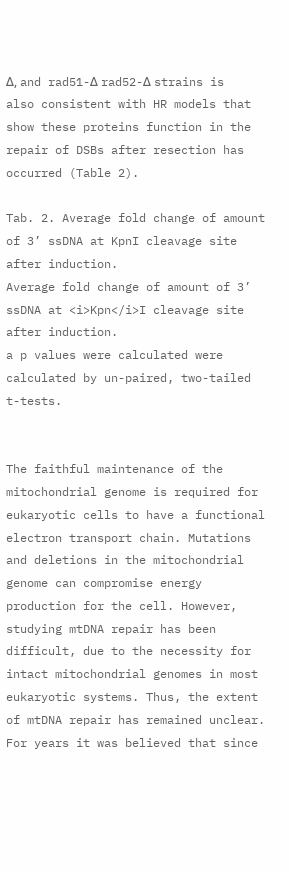Δ, and rad51-Δ rad52-Δ strains is also consistent with HR models that show these proteins function in the repair of DSBs after resection has occurred (Table 2).

Tab. 2. Average fold change of amount of 3’ ssDNA at KpnI cleavage site after induction.
Average fold change of amount of 3’ ssDNA at <i>Kpn</i>I cleavage site after induction.
a p values were calculated were calculated by un-paired, two-tailed t-tests.


The faithful maintenance of the mitochondrial genome is required for eukaryotic cells to have a functional electron transport chain. Mutations and deletions in the mitochondrial genome can compromise energy production for the cell. However, studying mtDNA repair has been difficult, due to the necessity for intact mitochondrial genomes in most eukaryotic systems. Thus, the extent of mtDNA repair has remained unclear. For years it was believed that since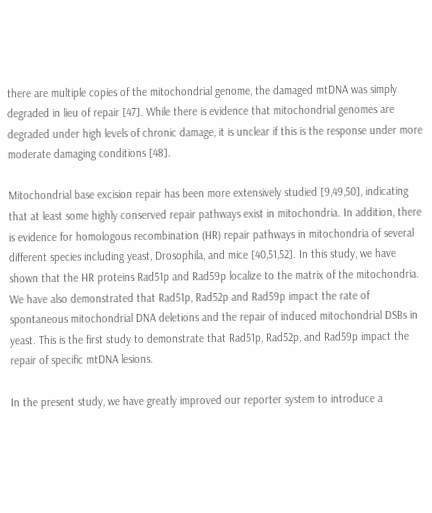there are multiple copies of the mitochondrial genome, the damaged mtDNA was simply degraded in lieu of repair [47]. While there is evidence that mitochondrial genomes are degraded under high levels of chronic damage, it is unclear if this is the response under more moderate damaging conditions [48].

Mitochondrial base excision repair has been more extensively studied [9,49,50], indicating that at least some highly conserved repair pathways exist in mitochondria. In addition, there is evidence for homologous recombination (HR) repair pathways in mitochondria of several different species including yeast, Drosophila, and mice [40,51,52]. In this study, we have shown that the HR proteins Rad51p and Rad59p localize to the matrix of the mitochondria. We have also demonstrated that Rad51p, Rad52p and Rad59p impact the rate of spontaneous mitochondrial DNA deletions and the repair of induced mitochondrial DSBs in yeast. This is the first study to demonstrate that Rad51p, Rad52p, and Rad59p impact the repair of specific mtDNA lesions.

In the present study, we have greatly improved our reporter system to introduce a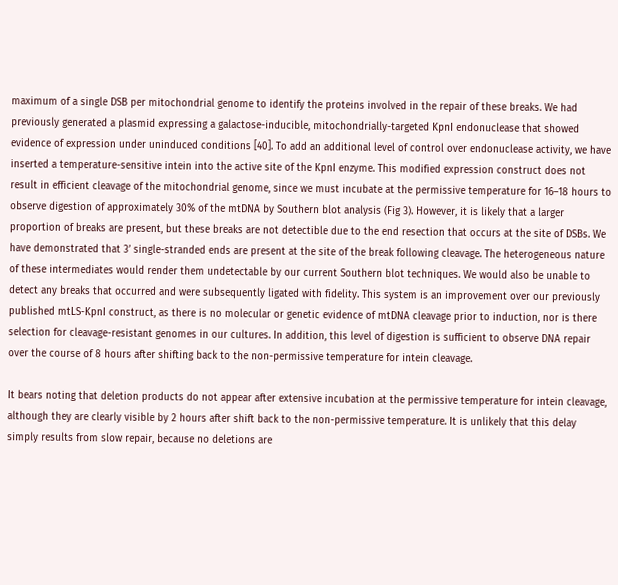maximum of a single DSB per mitochondrial genome to identify the proteins involved in the repair of these breaks. We had previously generated a plasmid expressing a galactose-inducible, mitochondrially-targeted KpnI endonuclease that showed evidence of expression under uninduced conditions [40]. To add an additional level of control over endonuclease activity, we have inserted a temperature-sensitive intein into the active site of the KpnI enzyme. This modified expression construct does not result in efficient cleavage of the mitochondrial genome, since we must incubate at the permissive temperature for 16–18 hours to observe digestion of approximately 30% of the mtDNA by Southern blot analysis (Fig 3). However, it is likely that a larger proportion of breaks are present, but these breaks are not detectible due to the end resection that occurs at the site of DSBs. We have demonstrated that 3’ single-stranded ends are present at the site of the break following cleavage. The heterogeneous nature of these intermediates would render them undetectable by our current Southern blot techniques. We would also be unable to detect any breaks that occurred and were subsequently ligated with fidelity. This system is an improvement over our previously published mtLS-KpnI construct, as there is no molecular or genetic evidence of mtDNA cleavage prior to induction, nor is there selection for cleavage-resistant genomes in our cultures. In addition, this level of digestion is sufficient to observe DNA repair over the course of 8 hours after shifting back to the non-permissive temperature for intein cleavage.

It bears noting that deletion products do not appear after extensive incubation at the permissive temperature for intein cleavage, although they are clearly visible by 2 hours after shift back to the non-permissive temperature. It is unlikely that this delay simply results from slow repair, because no deletions are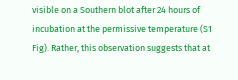visible on a Southern blot after 24 hours of incubation at the permissive temperature (S1 Fig). Rather, this observation suggests that at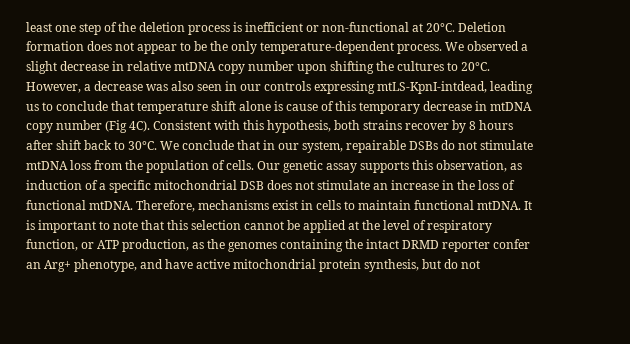least one step of the deletion process is inefficient or non-functional at 20°C. Deletion formation does not appear to be the only temperature-dependent process. We observed a slight decrease in relative mtDNA copy number upon shifting the cultures to 20°C. However, a decrease was also seen in our controls expressing mtLS-KpnI-intdead, leading us to conclude that temperature shift alone is cause of this temporary decrease in mtDNA copy number (Fig 4C). Consistent with this hypothesis, both strains recover by 8 hours after shift back to 30°C. We conclude that in our system, repairable DSBs do not stimulate mtDNA loss from the population of cells. Our genetic assay supports this observation, as induction of a specific mitochondrial DSB does not stimulate an increase in the loss of functional mtDNA. Therefore, mechanisms exist in cells to maintain functional mtDNA. It is important to note that this selection cannot be applied at the level of respiratory function, or ATP production, as the genomes containing the intact DRMD reporter confer an Arg+ phenotype, and have active mitochondrial protein synthesis, but do not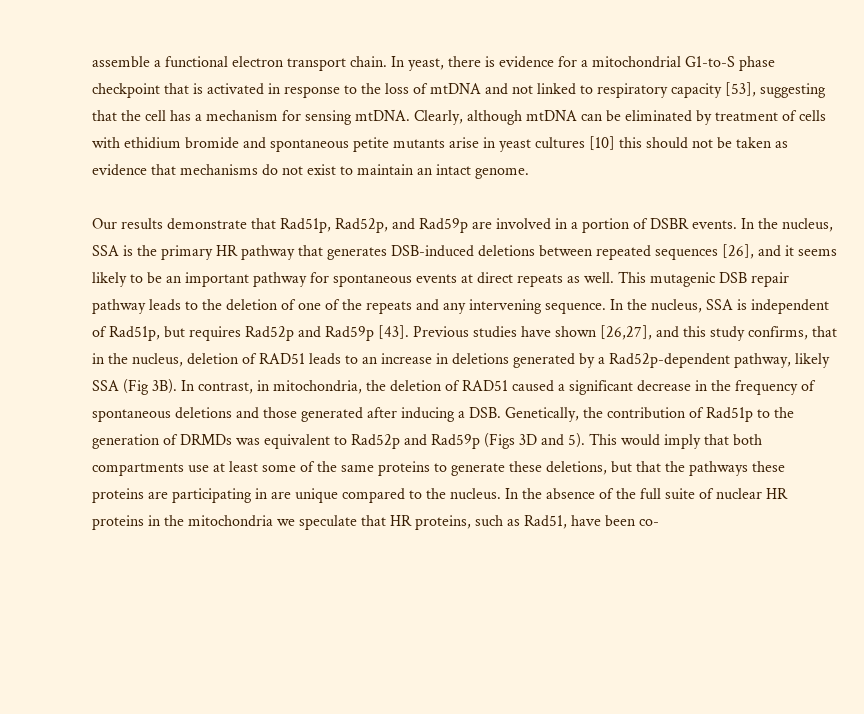assemble a functional electron transport chain. In yeast, there is evidence for a mitochondrial G1-to-S phase checkpoint that is activated in response to the loss of mtDNA and not linked to respiratory capacity [53], suggesting that the cell has a mechanism for sensing mtDNA. Clearly, although mtDNA can be eliminated by treatment of cells with ethidium bromide and spontaneous petite mutants arise in yeast cultures [10] this should not be taken as evidence that mechanisms do not exist to maintain an intact genome.

Our results demonstrate that Rad51p, Rad52p, and Rad59p are involved in a portion of DSBR events. In the nucleus, SSA is the primary HR pathway that generates DSB-induced deletions between repeated sequences [26], and it seems likely to be an important pathway for spontaneous events at direct repeats as well. This mutagenic DSB repair pathway leads to the deletion of one of the repeats and any intervening sequence. In the nucleus, SSA is independent of Rad51p, but requires Rad52p and Rad59p [43]. Previous studies have shown [26,27], and this study confirms, that in the nucleus, deletion of RAD51 leads to an increase in deletions generated by a Rad52p-dependent pathway, likely SSA (Fig 3B). In contrast, in mitochondria, the deletion of RAD51 caused a significant decrease in the frequency of spontaneous deletions and those generated after inducing a DSB. Genetically, the contribution of Rad51p to the generation of DRMDs was equivalent to Rad52p and Rad59p (Figs 3D and 5). This would imply that both compartments use at least some of the same proteins to generate these deletions, but that the pathways these proteins are participating in are unique compared to the nucleus. In the absence of the full suite of nuclear HR proteins in the mitochondria we speculate that HR proteins, such as Rad51, have been co-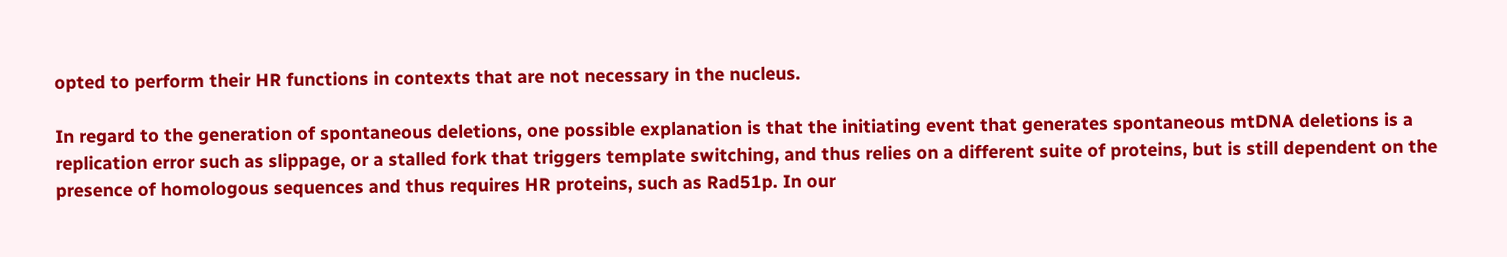opted to perform their HR functions in contexts that are not necessary in the nucleus.

In regard to the generation of spontaneous deletions, one possible explanation is that the initiating event that generates spontaneous mtDNA deletions is a replication error such as slippage, or a stalled fork that triggers template switching, and thus relies on a different suite of proteins, but is still dependent on the presence of homologous sequences and thus requires HR proteins, such as Rad51p. In our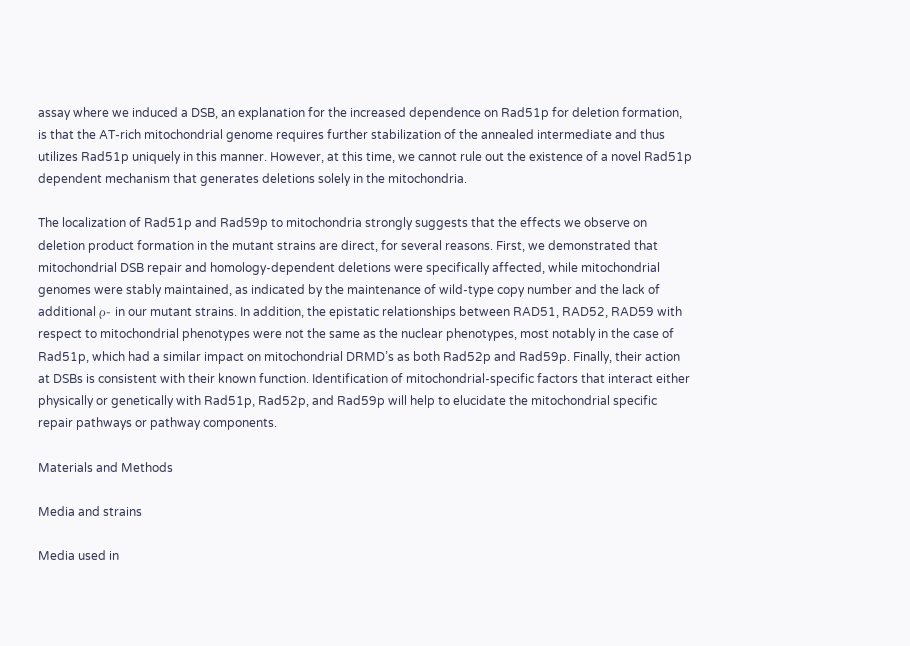assay where we induced a DSB, an explanation for the increased dependence on Rad51p for deletion formation, is that the AT-rich mitochondrial genome requires further stabilization of the annealed intermediate and thus utilizes Rad51p uniquely in this manner. However, at this time, we cannot rule out the existence of a novel Rad51p dependent mechanism that generates deletions solely in the mitochondria.

The localization of Rad51p and Rad59p to mitochondria strongly suggests that the effects we observe on deletion product formation in the mutant strains are direct, for several reasons. First, we demonstrated that mitochondrial DSB repair and homology-dependent deletions were specifically affected, while mitochondrial genomes were stably maintained, as indicated by the maintenance of wild-type copy number and the lack of additional ρ- in our mutant strains. In addition, the epistatic relationships between RAD51, RAD52, RAD59 with respect to mitochondrial phenotypes were not the same as the nuclear phenotypes, most notably in the case of Rad51p, which had a similar impact on mitochondrial DRMD’s as both Rad52p and Rad59p. Finally, their action at DSBs is consistent with their known function. Identification of mitochondrial-specific factors that interact either physically or genetically with Rad51p, Rad52p, and Rad59p will help to elucidate the mitochondrial specific repair pathways or pathway components.

Materials and Methods

Media and strains

Media used in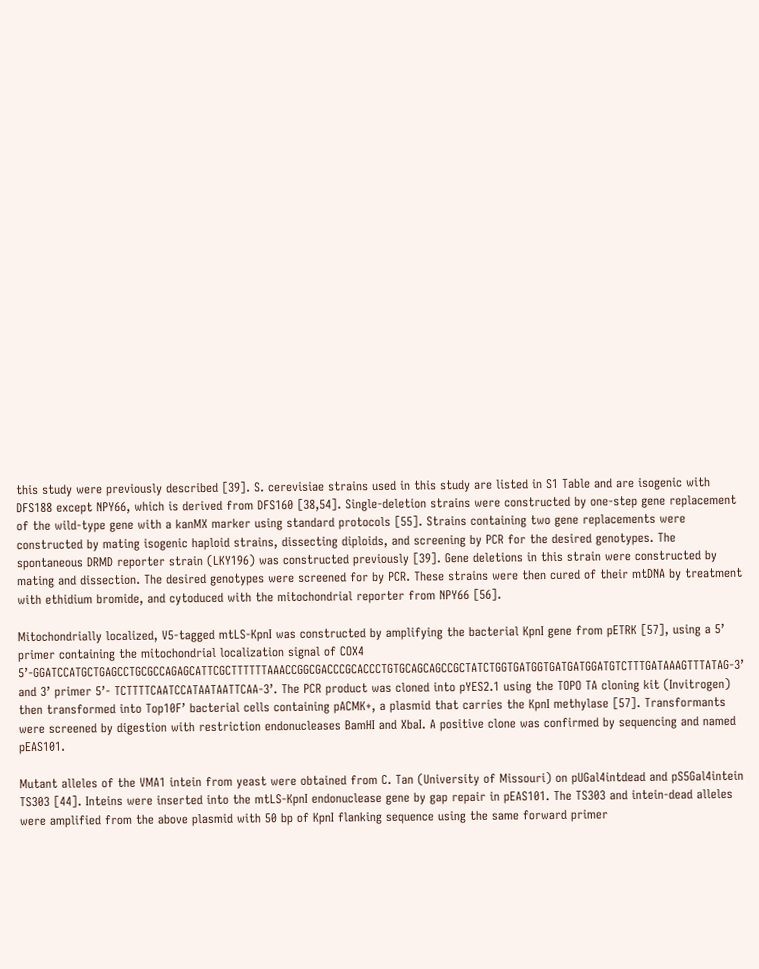this study were previously described [39]. S. cerevisiae strains used in this study are listed in S1 Table and are isogenic with DFS188 except NPY66, which is derived from DFS160 [38,54]. Single-deletion strains were constructed by one-step gene replacement of the wild-type gene with a kanMX marker using standard protocols [55]. Strains containing two gene replacements were constructed by mating isogenic haploid strains, dissecting diploids, and screening by PCR for the desired genotypes. The spontaneous DRMD reporter strain (LKY196) was constructed previously [39]. Gene deletions in this strain were constructed by mating and dissection. The desired genotypes were screened for by PCR. These strains were then cured of their mtDNA by treatment with ethidium bromide, and cytoduced with the mitochondrial reporter from NPY66 [56].

Mitochondrially localized, V5-tagged mtLS-KpnI was constructed by amplifying the bacterial KpnI gene from pETRK [57], using a 5’ primer containing the mitochondrial localization signal of COX4 5’-GGATCCATGCTGAGCCTGCGCCAGAGCATTCGCTTTTTTAAACCGGCGACCCGCACCCTGTGCAGCAGCCGCTATCTGGTGATGGTGATGATGGATGTCTTTGATAAAGTTTATAG-3’ and 3’ primer 5’- TCTTTTCAATCCATAATAATTCAA-3’. The PCR product was cloned into pYES2.1 using the TOPO TA cloning kit (Invitrogen) then transformed into Top10F’ bacterial cells containing pACMK+, a plasmid that carries the KpnI methylase [57]. Transformants were screened by digestion with restriction endonucleases BamHI and XbaI. A positive clone was confirmed by sequencing and named pEAS101.

Mutant alleles of the VMA1 intein from yeast were obtained from C. Tan (University of Missouri) on pUGal4intdead and pS5Gal4intein TS303 [44]. Inteins were inserted into the mtLS-KpnI endonuclease gene by gap repair in pEAS101. The TS303 and intein-dead alleles were amplified from the above plasmid with 50 bp of KpnI flanking sequence using the same forward primer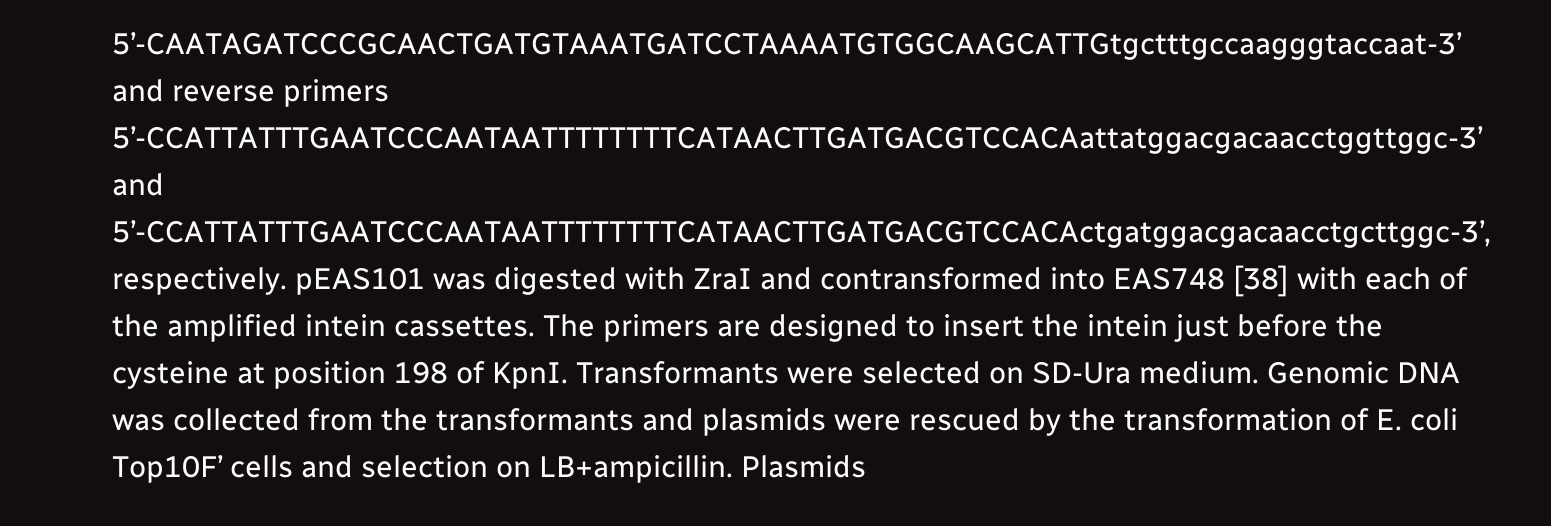5’-CAATAGATCCCGCAACTGATGTAAATGATCCTAAAATGTGGCAAGCATTGtgctttgccaagggtaccaat-3’ and reverse primers 5’-CCATTATTTGAATCCCAATAATTTTTTTTCATAACTTGATGACGTCCACAattatggacgacaacctggttggc-3’ and 5’-CCATTATTTGAATCCCAATAATTTTTTTTCATAACTTGATGACGTCCACActgatggacgacaacctgcttggc-3’, respectively. pEAS101 was digested with ZraI and contransformed into EAS748 [38] with each of the amplified intein cassettes. The primers are designed to insert the intein just before the cysteine at position 198 of KpnI. Transformants were selected on SD-Ura medium. Genomic DNA was collected from the transformants and plasmids were rescued by the transformation of E. coli Top10F’ cells and selection on LB+ampicillin. Plasmids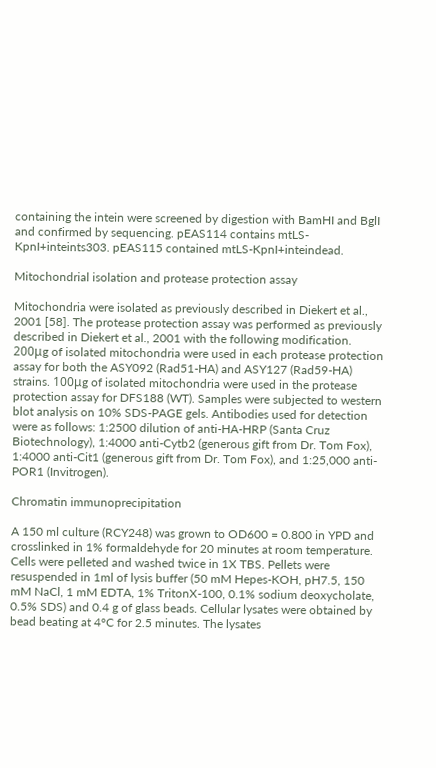containing the intein were screened by digestion with BamHI and BglI and confirmed by sequencing. pEAS114 contains mtLS-KpnI+inteints303. pEAS115 contained mtLS-KpnI+inteindead.

Mitochondrial isolation and protease protection assay

Mitochondria were isolated as previously described in Diekert et al., 2001 [58]. The protease protection assay was performed as previously described in Diekert et al., 2001 with the following modification. 200μg of isolated mitochondria were used in each protease protection assay for both the ASY092 (Rad51-HA) and ASY127 (Rad59-HA) strains. 100μg of isolated mitochondria were used in the protease protection assay for DFS188 (WT). Samples were subjected to western blot analysis on 10% SDS-PAGE gels. Antibodies used for detection were as follows: 1:2500 dilution of anti-HA-HRP (Santa Cruz Biotechnology), 1:4000 anti-Cytb2 (generous gift from Dr. Tom Fox), 1:4000 anti-Cit1 (generous gift from Dr. Tom Fox), and 1:25,000 anti-POR1 (Invitrogen).

Chromatin immunoprecipitation

A 150 ml culture (RCY248) was grown to OD600 = 0.800 in YPD and crosslinked in 1% formaldehyde for 20 minutes at room temperature. Cells were pelleted and washed twice in 1X TBS. Pellets were resuspended in 1ml of lysis buffer (50 mM Hepes-KOH, pH7.5, 150 mM NaCl, 1 mM EDTA, 1% TritonX-100, 0.1% sodium deoxycholate, 0.5% SDS) and 0.4 g of glass beads. Cellular lysates were obtained by bead beating at 4°C for 2.5 minutes. The lysates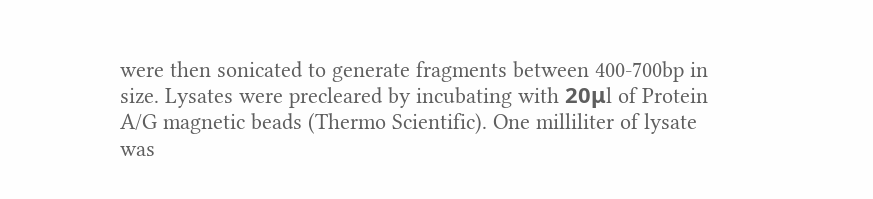were then sonicated to generate fragments between 400-700bp in size. Lysates were precleared by incubating with 20μl of Protein A/G magnetic beads (Thermo Scientific). One milliliter of lysate was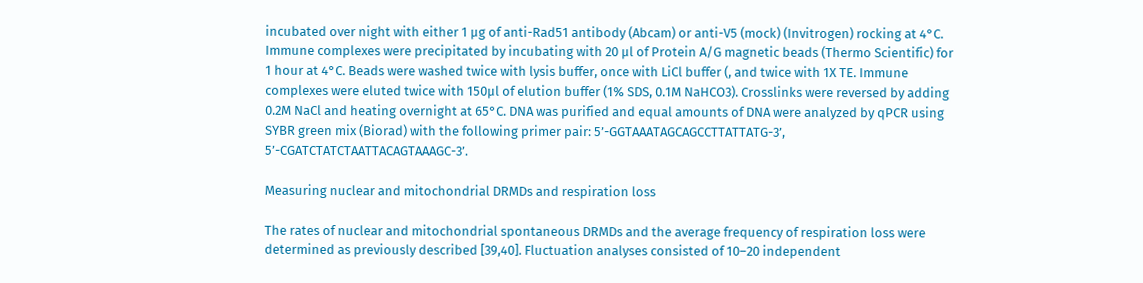incubated over night with either 1 μg of anti-Rad51 antibody (Abcam) or anti-V5 (mock) (Invitrogen) rocking at 4°C. Immune complexes were precipitated by incubating with 20 μl of Protein A/G magnetic beads (Thermo Scientific) for 1 hour at 4°C. Beads were washed twice with lysis buffer, once with LiCl buffer (, and twice with 1X TE. Immune complexes were eluted twice with 150μl of elution buffer (1% SDS, 0.1M NaHCO3). Crosslinks were reversed by adding 0.2M NaCl and heating overnight at 65°C. DNA was purified and equal amounts of DNA were analyzed by qPCR using SYBR green mix (Biorad) with the following primer pair: 5’-GGTAAATAGCAGCCTTATTATG-3’, 5’-CGATCTATCTAATTACAGTAAAGC-3’.

Measuring nuclear and mitochondrial DRMDs and respiration loss

The rates of nuclear and mitochondrial spontaneous DRMDs and the average frequency of respiration loss were determined as previously described [39,40]. Fluctuation analyses consisted of 10–20 independent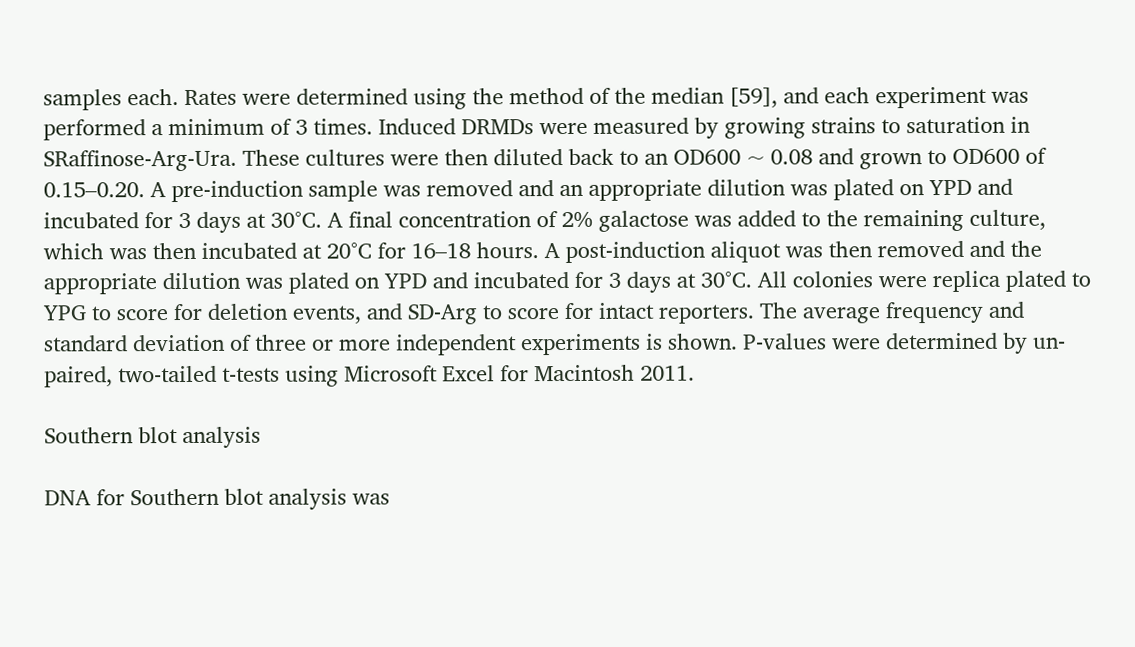samples each. Rates were determined using the method of the median [59], and each experiment was performed a minimum of 3 times. Induced DRMDs were measured by growing strains to saturation in SRaffinose-Arg-Ura. These cultures were then diluted back to an OD600 ~ 0.08 and grown to OD600 of 0.15–0.20. A pre-induction sample was removed and an appropriate dilution was plated on YPD and incubated for 3 days at 30°C. A final concentration of 2% galactose was added to the remaining culture, which was then incubated at 20°C for 16–18 hours. A post-induction aliquot was then removed and the appropriate dilution was plated on YPD and incubated for 3 days at 30°C. All colonies were replica plated to YPG to score for deletion events, and SD-Arg to score for intact reporters. The average frequency and standard deviation of three or more independent experiments is shown. P-values were determined by un-paired, two-tailed t-tests using Microsoft Excel for Macintosh 2011.

Southern blot analysis

DNA for Southern blot analysis was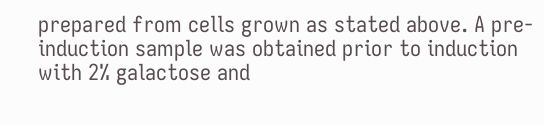prepared from cells grown as stated above. A pre-induction sample was obtained prior to induction with 2% galactose and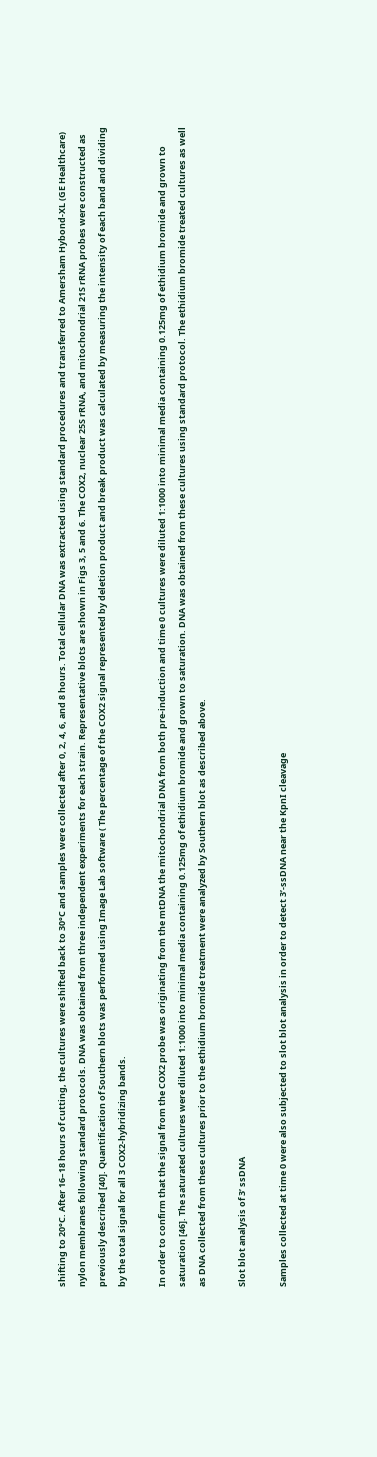shifting to 20°C. After 16–18 hours of cutting, the cultures were shifted back to 30°C and samples were collected after 0, 2, 4, 6, and 8 hours. Total cellular DNA was extracted using standard procedures and transferred to Amersham Hybond-XL (GE Healthcare) nylon membranes following standard protocols. DNA was obtained from three independent experiments for each strain. Representative blots are shown in Figs 3, 5 and 6. The COX2, nuclear 25S rRNA, and mitochondrial 21S rRNA probes were constructed as previously described [40]. Quantification of Southern blots was performed using Image Lab software ( The percentage of the COX2 signal represented by deletion product and break product was calculated by measuring the intensity of each band and dividing by the total signal for all 3 COX2-hybridizing bands.

In order to confirm that the signal from the COX2 probe was originating from the mtDNA the mitochondrial DNA from both pre-induction and time 0 cultures were diluted 1:1000 into minimal media containing 0.125mg of ethidium bromide and grown to saturation [46]. The saturated cultures were diluted 1:1000 into minimal media containing 0.125mg of ethidium bromide and grown to saturation. DNA was obtained from these cultures using standard protocol. The ethidium bromide treated cultures as well as DNA collected from these cultures prior to the ethidium bromide treatment were analyzed by Southern blot as described above.

Slot blot analysis of 3’ ssDNA

Samples collected at time 0 were also subjected to slot blot analysis in order to detect 3’-ssDNA near the KpnI cleavage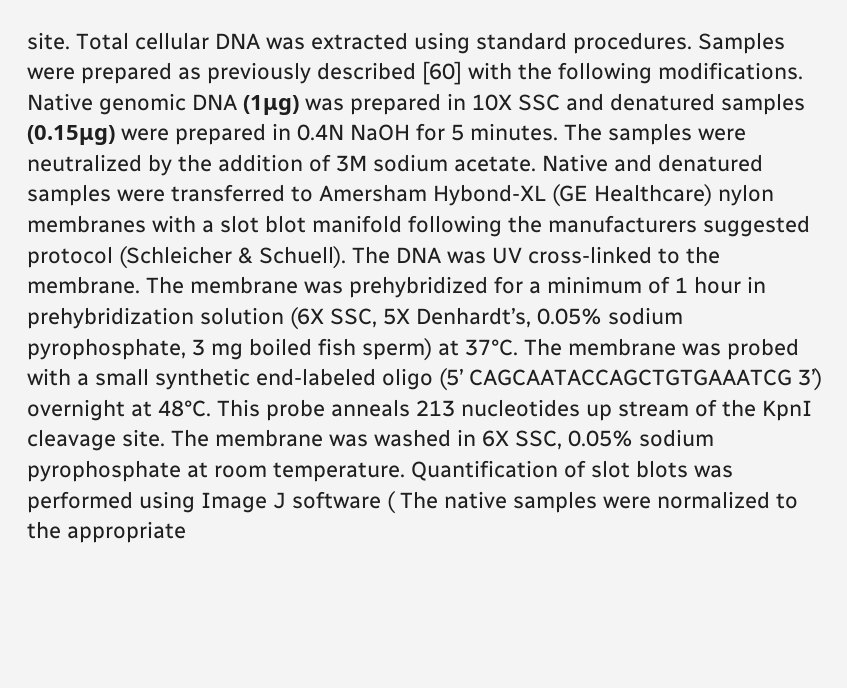site. Total cellular DNA was extracted using standard procedures. Samples were prepared as previously described [60] with the following modifications. Native genomic DNA (1μg) was prepared in 10X SSC and denatured samples (0.15μg) were prepared in 0.4N NaOH for 5 minutes. The samples were neutralized by the addition of 3M sodium acetate. Native and denatured samples were transferred to Amersham Hybond-XL (GE Healthcare) nylon membranes with a slot blot manifold following the manufacturers suggested protocol (Schleicher & Schuell). The DNA was UV cross-linked to the membrane. The membrane was prehybridized for a minimum of 1 hour in prehybridization solution (6X SSC, 5X Denhardt’s, 0.05% sodium pyrophosphate, 3 mg boiled fish sperm) at 37°C. The membrane was probed with a small synthetic end-labeled oligo (5’ CAGCAATACCAGCTGTGAAATCG 3’) overnight at 48°C. This probe anneals 213 nucleotides up stream of the KpnI cleavage site. The membrane was washed in 6X SSC, 0.05% sodium pyrophosphate at room temperature. Quantification of slot blots was performed using Image J software ( The native samples were normalized to the appropriate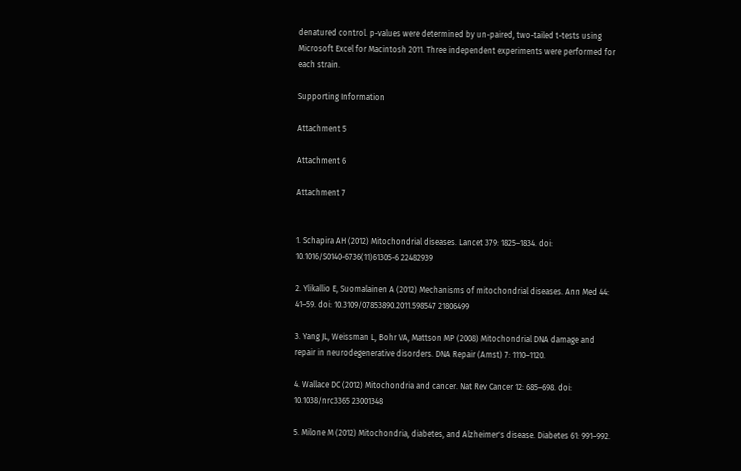denatured control. p-values were determined by un-paired, two-tailed t-tests using Microsoft Excel for Macintosh 2011. Three independent experiments were performed for each strain.

Supporting Information

Attachment 5

Attachment 6

Attachment 7


1. Schapira AH (2012) Mitochondrial diseases. Lancet 379: 1825–1834. doi: 10.1016/S0140-6736(11)61305-6 22482939

2. Ylikallio E, Suomalainen A (2012) Mechanisms of mitochondrial diseases. Ann Med 44: 41–59. doi: 10.3109/07853890.2011.598547 21806499

3. Yang JL, Weissman L, Bohr VA, Mattson MP (2008) Mitochondrial DNA damage and repair in neurodegenerative disorders. DNA Repair (Amst) 7: 1110–1120.

4. Wallace DC (2012) Mitochondria and cancer. Nat Rev Cancer 12: 685–698. doi: 10.1038/nrc3365 23001348

5. Milone M (2012) Mitochondria, diabetes, and Alzheimer's disease. Diabetes 61: 991–992.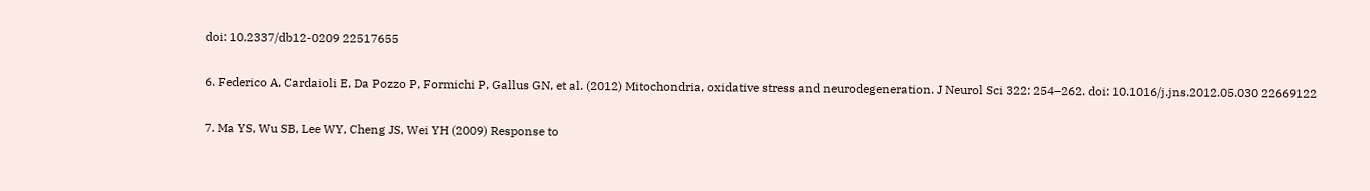doi: 10.2337/db12-0209 22517655

6. Federico A, Cardaioli E, Da Pozzo P, Formichi P, Gallus GN, et al. (2012) Mitochondria, oxidative stress and neurodegeneration. J Neurol Sci 322: 254–262. doi: 10.1016/j.jns.2012.05.030 22669122

7. Ma YS, Wu SB, Lee WY, Cheng JS, Wei YH (2009) Response to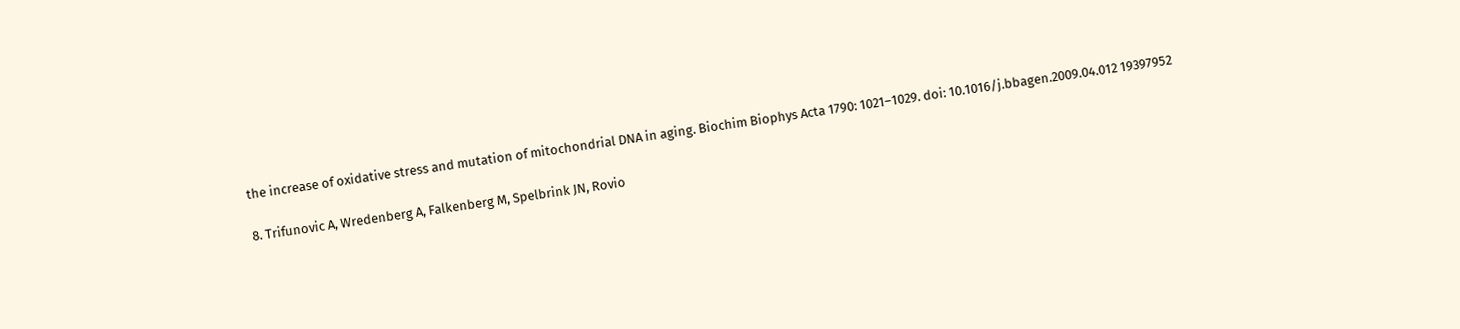the increase of oxidative stress and mutation of mitochondrial DNA in aging. Biochim Biophys Acta 1790: 1021–1029. doi: 10.1016/j.bbagen.2009.04.012 19397952

8. Trifunovic A, Wredenberg A, Falkenberg M, Spelbrink JN, Rovio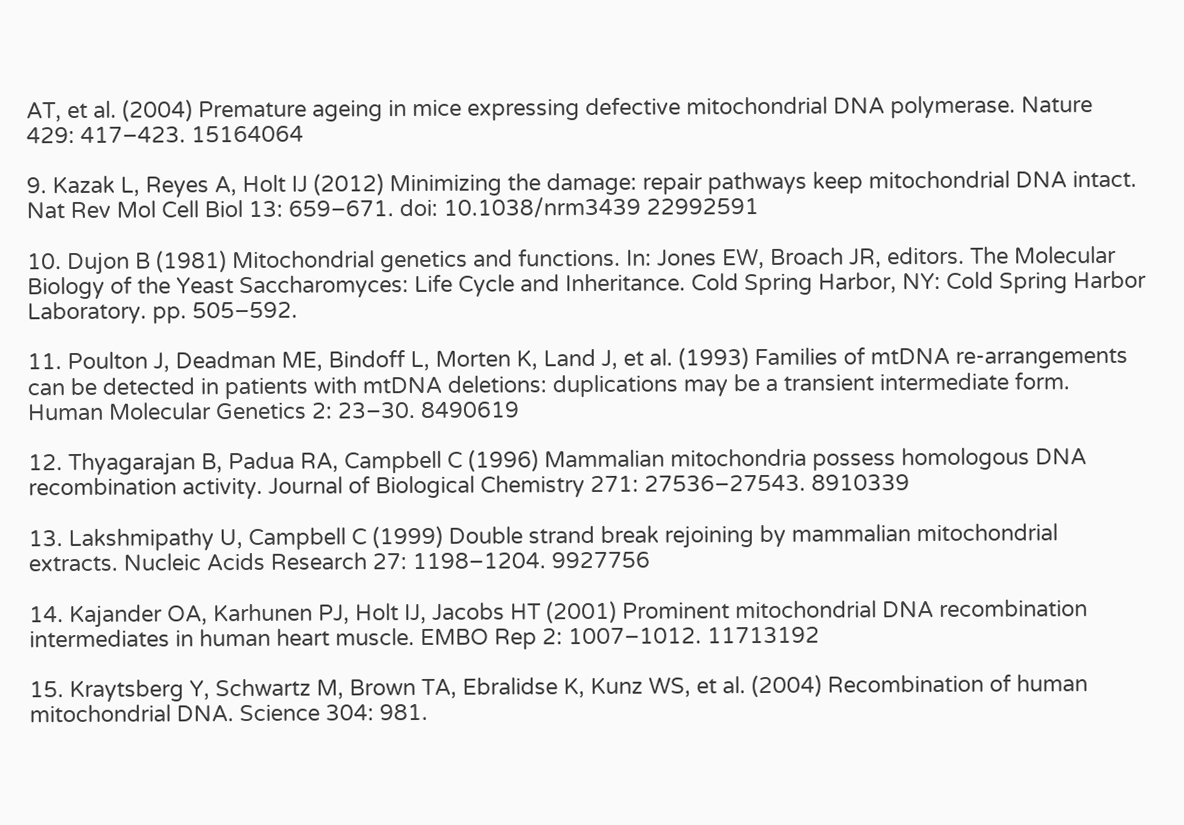AT, et al. (2004) Premature ageing in mice expressing defective mitochondrial DNA polymerase. Nature 429: 417–423. 15164064

9. Kazak L, Reyes A, Holt IJ (2012) Minimizing the damage: repair pathways keep mitochondrial DNA intact. Nat Rev Mol Cell Biol 13: 659–671. doi: 10.1038/nrm3439 22992591

10. Dujon B (1981) Mitochondrial genetics and functions. In: Jones EW, Broach JR, editors. The Molecular Biology of the Yeast Saccharomyces: Life Cycle and Inheritance. Cold Spring Harbor, NY: Cold Spring Harbor Laboratory. pp. 505–592.

11. Poulton J, Deadman ME, Bindoff L, Morten K, Land J, et al. (1993) Families of mtDNA re-arrangements can be detected in patients with mtDNA deletions: duplications may be a transient intermediate form. Human Molecular Genetics 2: 23–30. 8490619

12. Thyagarajan B, Padua RA, Campbell C (1996) Mammalian mitochondria possess homologous DNA recombination activity. Journal of Biological Chemistry 271: 27536–27543. 8910339

13. Lakshmipathy U, Campbell C (1999) Double strand break rejoining by mammalian mitochondrial extracts. Nucleic Acids Research 27: 1198–1204. 9927756

14. Kajander OA, Karhunen PJ, Holt IJ, Jacobs HT (2001) Prominent mitochondrial DNA recombination intermediates in human heart muscle. EMBO Rep 2: 1007–1012. 11713192

15. Kraytsberg Y, Schwartz M, Brown TA, Ebralidse K, Kunz WS, et al. (2004) Recombination of human mitochondrial DNA. Science 304: 981.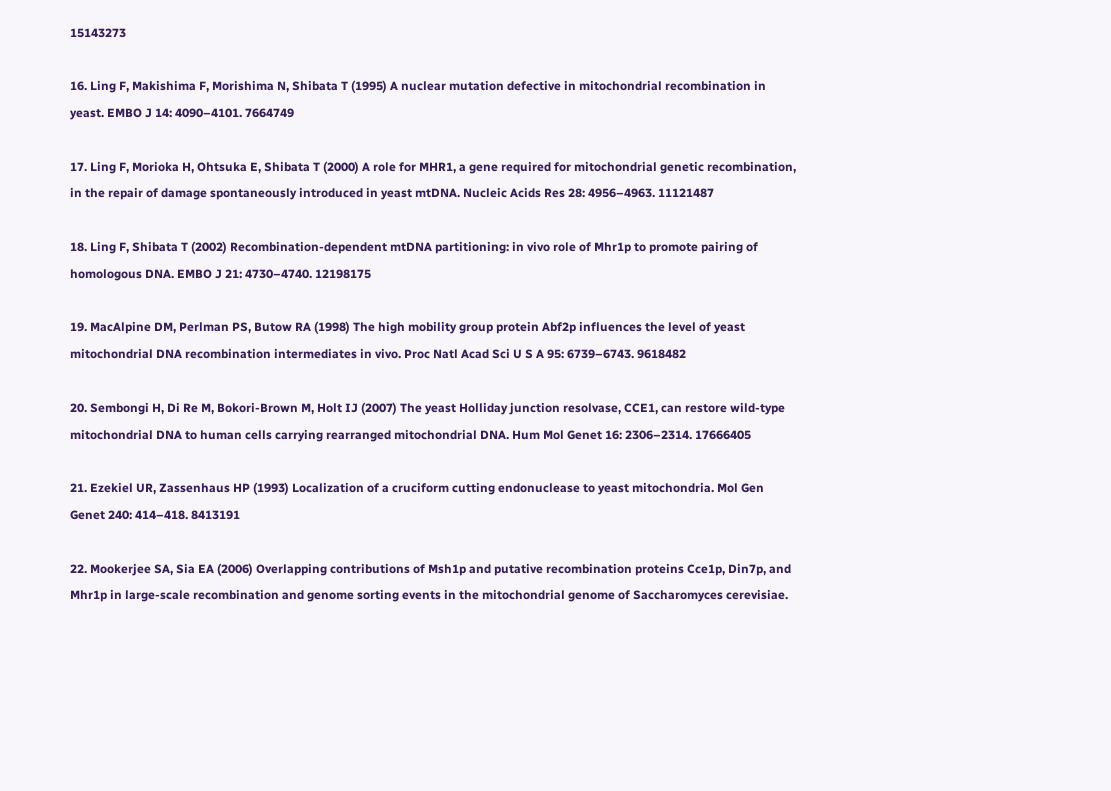15143273

16. Ling F, Makishima F, Morishima N, Shibata T (1995) A nuclear mutation defective in mitochondrial recombination in yeast. EMBO J 14: 4090–4101. 7664749

17. Ling F, Morioka H, Ohtsuka E, Shibata T (2000) A role for MHR1, a gene required for mitochondrial genetic recombination, in the repair of damage spontaneously introduced in yeast mtDNA. Nucleic Acids Res 28: 4956–4963. 11121487

18. Ling F, Shibata T (2002) Recombination-dependent mtDNA partitioning: in vivo role of Mhr1p to promote pairing of homologous DNA. EMBO J 21: 4730–4740. 12198175

19. MacAlpine DM, Perlman PS, Butow RA (1998) The high mobility group protein Abf2p influences the level of yeast mitochondrial DNA recombination intermediates in vivo. Proc Natl Acad Sci U S A 95: 6739–6743. 9618482

20. Sembongi H, Di Re M, Bokori-Brown M, Holt IJ (2007) The yeast Holliday junction resolvase, CCE1, can restore wild-type mitochondrial DNA to human cells carrying rearranged mitochondrial DNA. Hum Mol Genet 16: 2306–2314. 17666405

21. Ezekiel UR, Zassenhaus HP (1993) Localization of a cruciform cutting endonuclease to yeast mitochondria. Mol Gen Genet 240: 414–418. 8413191

22. Mookerjee SA, Sia EA (2006) Overlapping contributions of Msh1p and putative recombination proteins Cce1p, Din7p, and Mhr1p in large-scale recombination and genome sorting events in the mitochondrial genome of Saccharomyces cerevisiae.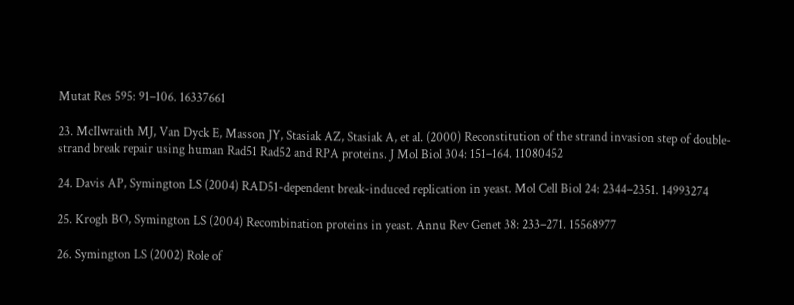Mutat Res 595: 91–106. 16337661

23. McIlwraith MJ, Van Dyck E, Masson JY, Stasiak AZ, Stasiak A, et al. (2000) Reconstitution of the strand invasion step of double-strand break repair using human Rad51 Rad52 and RPA proteins. J Mol Biol 304: 151–164. 11080452

24. Davis AP, Symington LS (2004) RAD51-dependent break-induced replication in yeast. Mol Cell Biol 24: 2344–2351. 14993274

25. Krogh BO, Symington LS (2004) Recombination proteins in yeast. Annu Rev Genet 38: 233–271. 15568977

26. Symington LS (2002) Role of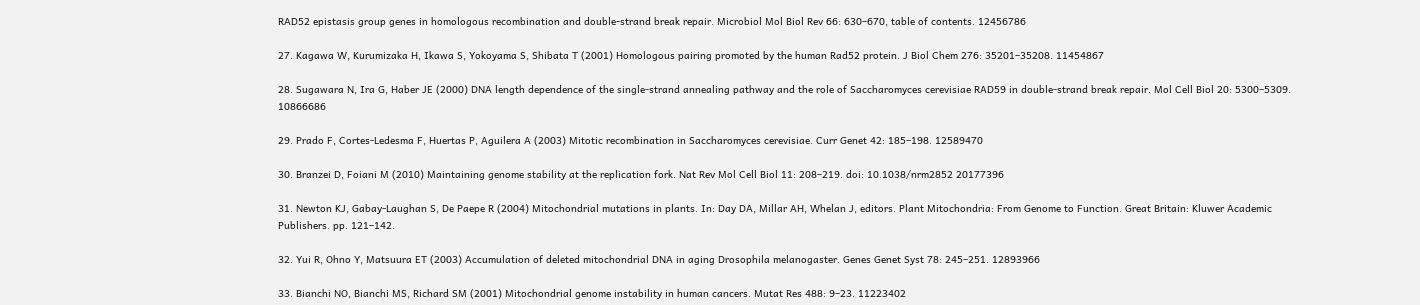RAD52 epistasis group genes in homologous recombination and double-strand break repair. Microbiol Mol Biol Rev 66: 630–670, table of contents. 12456786

27. Kagawa W, Kurumizaka H, Ikawa S, Yokoyama S, Shibata T (2001) Homologous pairing promoted by the human Rad52 protein. J Biol Chem 276: 35201–35208. 11454867

28. Sugawara N, Ira G, Haber JE (2000) DNA length dependence of the single-strand annealing pathway and the role of Saccharomyces cerevisiae RAD59 in double-strand break repair. Mol Cell Biol 20: 5300–5309. 10866686

29. Prado F, Cortes-Ledesma F, Huertas P, Aguilera A (2003) Mitotic recombination in Saccharomyces cerevisiae. Curr Genet 42: 185–198. 12589470

30. Branzei D, Foiani M (2010) Maintaining genome stability at the replication fork. Nat Rev Mol Cell Biol 11: 208–219. doi: 10.1038/nrm2852 20177396

31. Newton KJ, Gabay-Laughan S, De Paepe R (2004) Mitochondrial mutations in plants. In: Day DA, Millar AH, Whelan J, editors. Plant Mitochondria: From Genome to Function. Great Britain: Kluwer Academic Publishers. pp. 121–142.

32. Yui R, Ohno Y, Matsuura ET (2003) Accumulation of deleted mitochondrial DNA in aging Drosophila melanogaster. Genes Genet Syst 78: 245–251. 12893966

33. Bianchi NO, Bianchi MS, Richard SM (2001) Mitochondrial genome instability in human cancers. Mutat Res 488: 9–23. 11223402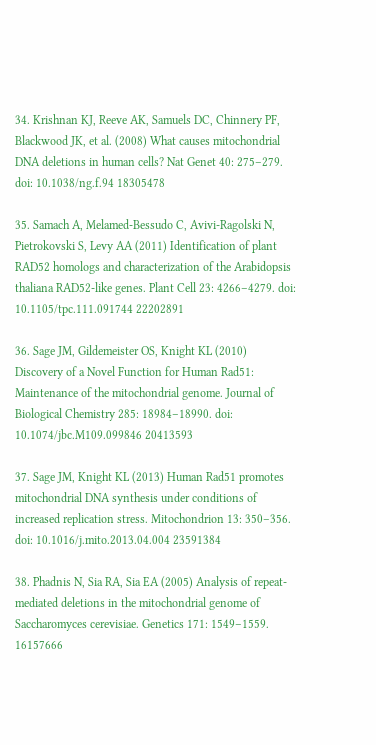34. Krishnan KJ, Reeve AK, Samuels DC, Chinnery PF, Blackwood JK, et al. (2008) What causes mitochondrial DNA deletions in human cells? Nat Genet 40: 275–279. doi: 10.1038/ng.f.94 18305478

35. Samach A, Melamed-Bessudo C, Avivi-Ragolski N, Pietrokovski S, Levy AA (2011) Identification of plant RAD52 homologs and characterization of the Arabidopsis thaliana RAD52-like genes. Plant Cell 23: 4266–4279. doi: 10.1105/tpc.111.091744 22202891

36. Sage JM, Gildemeister OS, Knight KL (2010) Discovery of a Novel Function for Human Rad51: Maintenance of the mitochondrial genome. Journal of Biological Chemistry 285: 18984–18990. doi: 10.1074/jbc.M109.099846 20413593

37. Sage JM, Knight KL (2013) Human Rad51 promotes mitochondrial DNA synthesis under conditions of increased replication stress. Mitochondrion 13: 350–356. doi: 10.1016/j.mito.2013.04.004 23591384

38. Phadnis N, Sia RA, Sia EA (2005) Analysis of repeat-mediated deletions in the mitochondrial genome of Saccharomyces cerevisiae. Genetics 171: 1549–1559. 16157666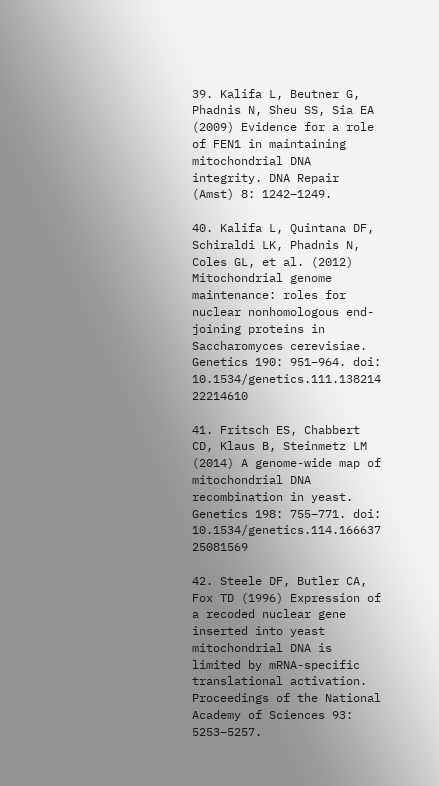39. Kalifa L, Beutner G, Phadnis N, Sheu SS, Sia EA (2009) Evidence for a role of FEN1 in maintaining mitochondrial DNA integrity. DNA Repair (Amst) 8: 1242–1249.

40. Kalifa L, Quintana DF, Schiraldi LK, Phadnis N, Coles GL, et al. (2012) Mitochondrial genome maintenance: roles for nuclear nonhomologous end-joining proteins in Saccharomyces cerevisiae. Genetics 190: 951–964. doi: 10.1534/genetics.111.138214 22214610

41. Fritsch ES, Chabbert CD, Klaus B, Steinmetz LM (2014) A genome-wide map of mitochondrial DNA recombination in yeast. Genetics 198: 755–771. doi: 10.1534/genetics.114.166637 25081569

42. Steele DF, Butler CA, Fox TD (1996) Expression of a recoded nuclear gene inserted into yeast mitochondrial DNA is limited by mRNA-specific translational activation. Proceedings of the National Academy of Sciences 93: 5253–5257.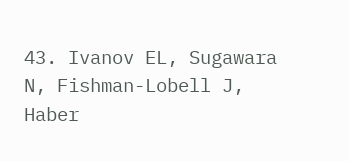43. Ivanov EL, Sugawara N, Fishman-Lobell J, Haber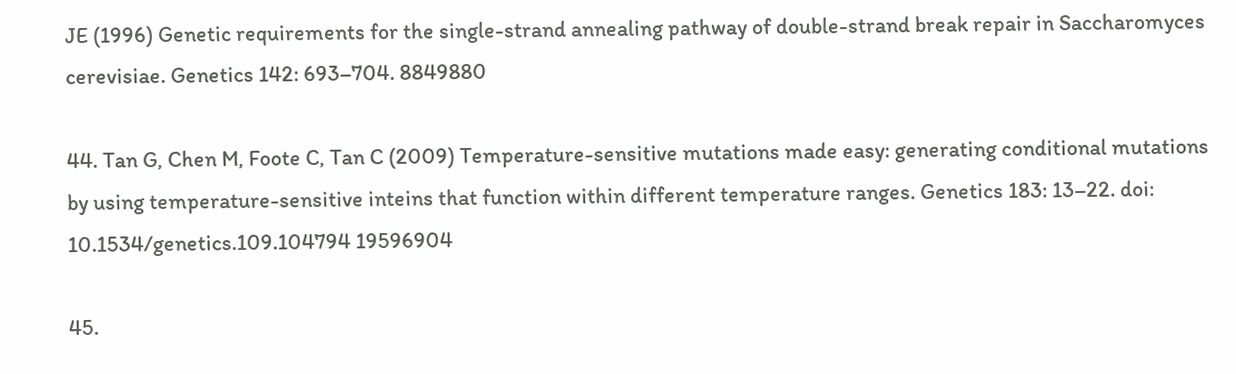JE (1996) Genetic requirements for the single-strand annealing pathway of double-strand break repair in Saccharomyces cerevisiae. Genetics 142: 693–704. 8849880

44. Tan G, Chen M, Foote C, Tan C (2009) Temperature-sensitive mutations made easy: generating conditional mutations by using temperature-sensitive inteins that function within different temperature ranges. Genetics 183: 13–22. doi: 10.1534/genetics.109.104794 19596904

45.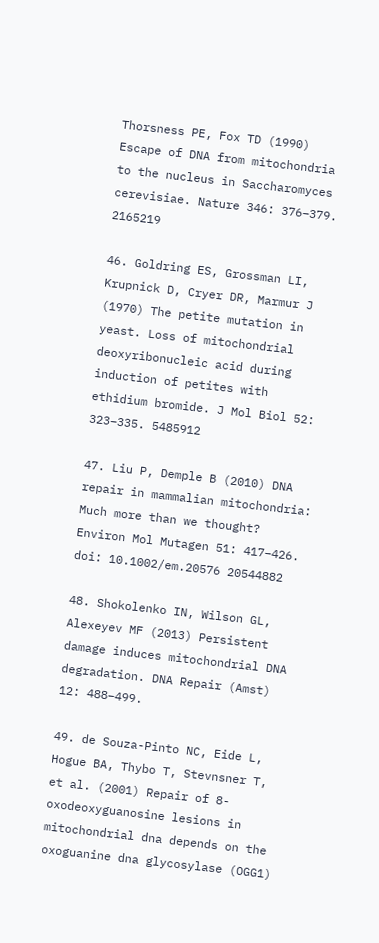Thorsness PE, Fox TD (1990) Escape of DNA from mitochondria to the nucleus in Saccharomyces cerevisiae. Nature 346: 376–379. 2165219

46. Goldring ES, Grossman LI, Krupnick D, Cryer DR, Marmur J (1970) The petite mutation in yeast. Loss of mitochondrial deoxyribonucleic acid during induction of petites with ethidium bromide. J Mol Biol 52: 323–335. 5485912

47. Liu P, Demple B (2010) DNA repair in mammalian mitochondria: Much more than we thought? Environ Mol Mutagen 51: 417–426. doi: 10.1002/em.20576 20544882

48. Shokolenko IN, Wilson GL, Alexeyev MF (2013) Persistent damage induces mitochondrial DNA degradation. DNA Repair (Amst) 12: 488–499.

49. de Souza-Pinto NC, Eide L, Hogue BA, Thybo T, Stevnsner T, et al. (2001) Repair of 8-oxodeoxyguanosine lesions in mitochondrial dna depends on the oxoguanine dna glycosylase (OGG1)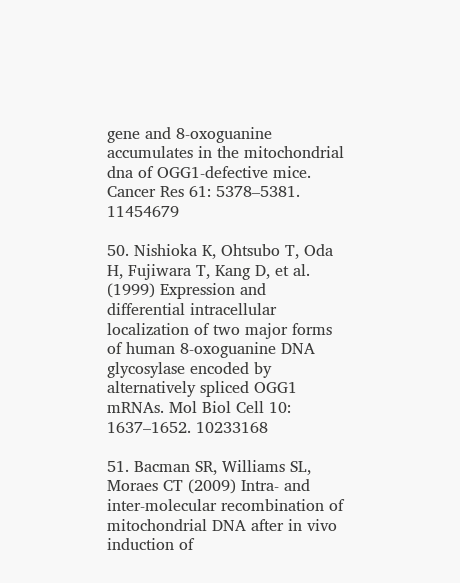gene and 8-oxoguanine accumulates in the mitochondrial dna of OGG1-defective mice. Cancer Res 61: 5378–5381. 11454679

50. Nishioka K, Ohtsubo T, Oda H, Fujiwara T, Kang D, et al. (1999) Expression and differential intracellular localization of two major forms of human 8-oxoguanine DNA glycosylase encoded by alternatively spliced OGG1 mRNAs. Mol Biol Cell 10: 1637–1652. 10233168

51. Bacman SR, Williams SL, Moraes CT (2009) Intra- and inter-molecular recombination of mitochondrial DNA after in vivo induction of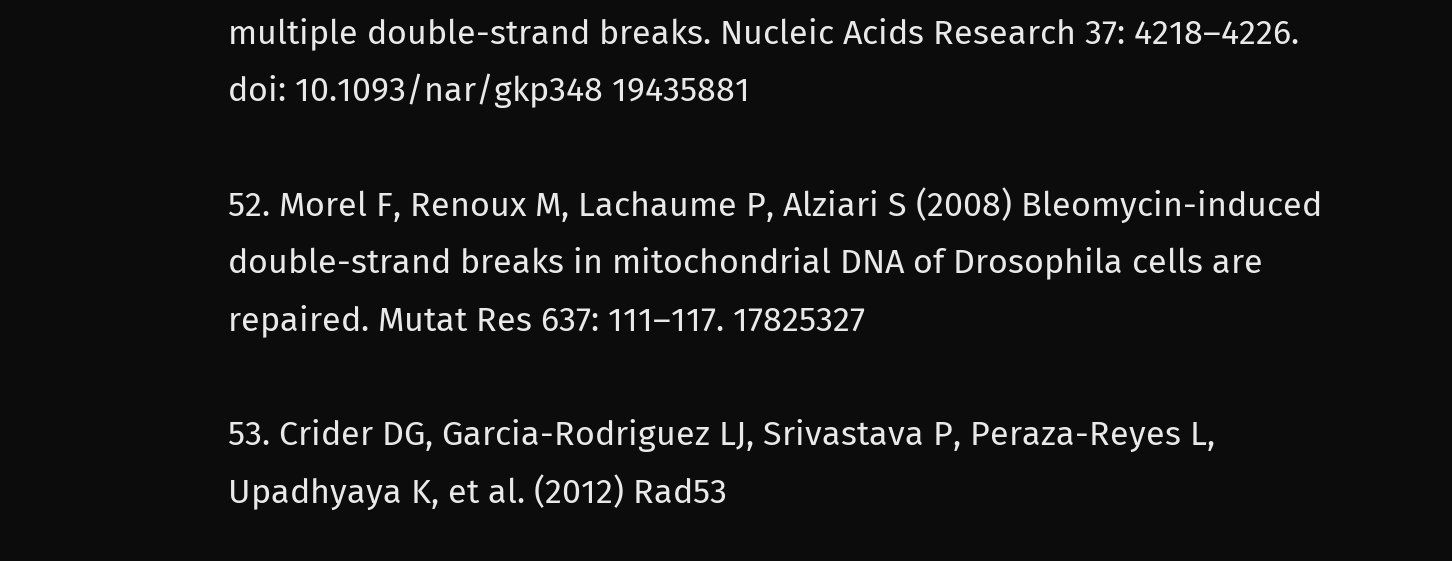multiple double-strand breaks. Nucleic Acids Research 37: 4218–4226. doi: 10.1093/nar/gkp348 19435881

52. Morel F, Renoux M, Lachaume P, Alziari S (2008) Bleomycin-induced double-strand breaks in mitochondrial DNA of Drosophila cells are repaired. Mutat Res 637: 111–117. 17825327

53. Crider DG, Garcia-Rodriguez LJ, Srivastava P, Peraza-Reyes L, Upadhyaya K, et al. (2012) Rad53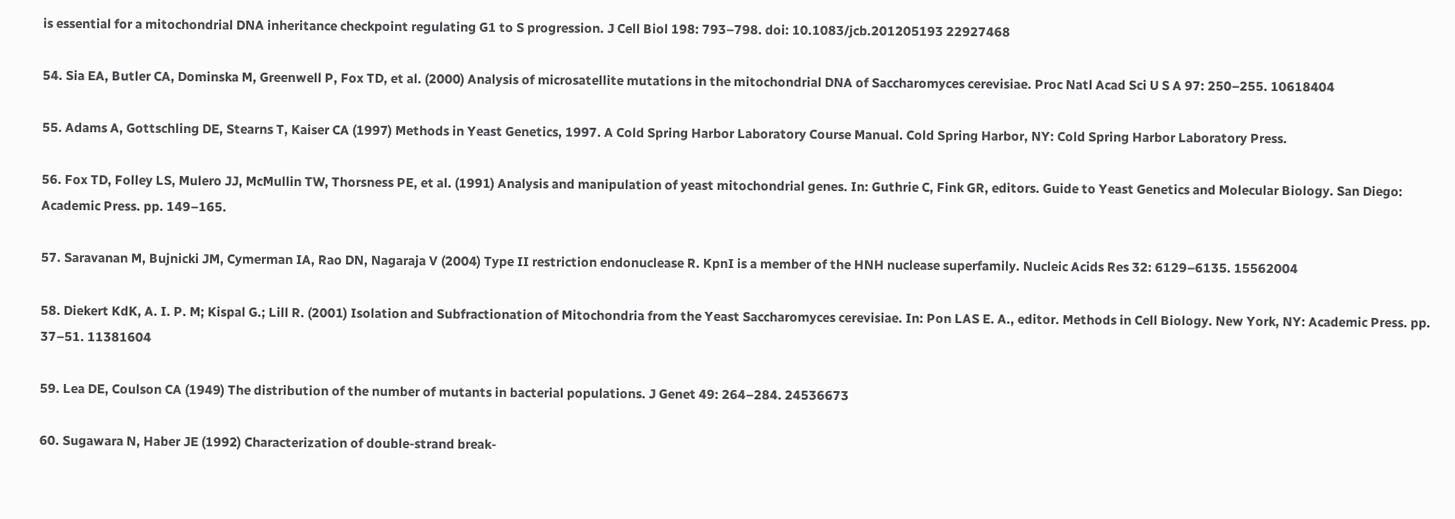is essential for a mitochondrial DNA inheritance checkpoint regulating G1 to S progression. J Cell Biol 198: 793–798. doi: 10.1083/jcb.201205193 22927468

54. Sia EA, Butler CA, Dominska M, Greenwell P, Fox TD, et al. (2000) Analysis of microsatellite mutations in the mitochondrial DNA of Saccharomyces cerevisiae. Proc Natl Acad Sci U S A 97: 250–255. 10618404

55. Adams A, Gottschling DE, Stearns T, Kaiser CA (1997) Methods in Yeast Genetics, 1997. A Cold Spring Harbor Laboratory Course Manual. Cold Spring Harbor, NY: Cold Spring Harbor Laboratory Press.

56. Fox TD, Folley LS, Mulero JJ, McMullin TW, Thorsness PE, et al. (1991) Analysis and manipulation of yeast mitochondrial genes. In: Guthrie C, Fink GR, editors. Guide to Yeast Genetics and Molecular Biology. San Diego: Academic Press. pp. 149–165.

57. Saravanan M, Bujnicki JM, Cymerman IA, Rao DN, Nagaraja V (2004) Type II restriction endonuclease R. KpnI is a member of the HNH nuclease superfamily. Nucleic Acids Res 32: 6129–6135. 15562004

58. Diekert KdK, A. I. P. M; Kispal G.; Lill R. (2001) Isolation and Subfractionation of Mitochondria from the Yeast Saccharomyces cerevisiae. In: Pon LAS E. A., editor. Methods in Cell Biology. New York, NY: Academic Press. pp. 37–51. 11381604

59. Lea DE, Coulson CA (1949) The distribution of the number of mutants in bacterial populations. J Genet 49: 264–284. 24536673

60. Sugawara N, Haber JE (1992) Characterization of double-strand break-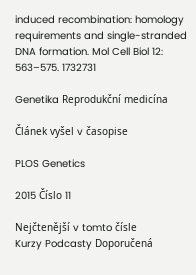induced recombination: homology requirements and single-stranded DNA formation. Mol Cell Biol 12: 563–575. 1732731

Genetika Reprodukční medicína

Článek vyšel v časopise

PLOS Genetics

2015 Číslo 11

Nejčtenější v tomto čísle
Kurzy Podcasty Doporučená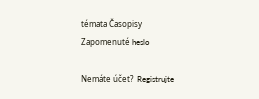témata Časopisy
Zapomenuté heslo

Nemáte účet?  Registrujte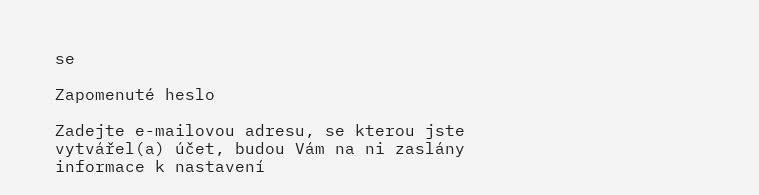se

Zapomenuté heslo

Zadejte e-mailovou adresu, se kterou jste vytvářel(a) účet, budou Vám na ni zaslány informace k nastavení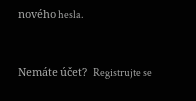nového hesla.


Nemáte účet?  Registrujte se